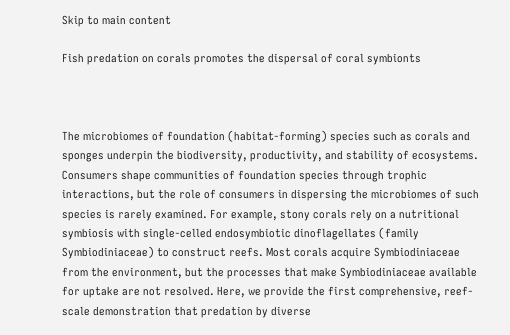Skip to main content

Fish predation on corals promotes the dispersal of coral symbionts



The microbiomes of foundation (habitat-forming) species such as corals and sponges underpin the biodiversity, productivity, and stability of ecosystems. Consumers shape communities of foundation species through trophic interactions, but the role of consumers in dispersing the microbiomes of such species is rarely examined. For example, stony corals rely on a nutritional symbiosis with single-celled endosymbiotic dinoflagellates (family Symbiodiniaceae) to construct reefs. Most corals acquire Symbiodiniaceae from the environment, but the processes that make Symbiodiniaceae available for uptake are not resolved. Here, we provide the first comprehensive, reef-scale demonstration that predation by diverse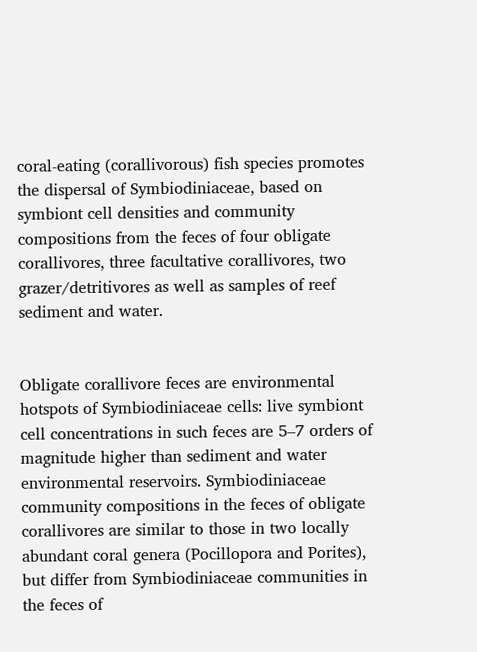coral-eating (corallivorous) fish species promotes the dispersal of Symbiodiniaceae, based on symbiont cell densities and community compositions from the feces of four obligate corallivores, three facultative corallivores, two grazer/detritivores as well as samples of reef sediment and water.


Obligate corallivore feces are environmental hotspots of Symbiodiniaceae cells: live symbiont cell concentrations in such feces are 5–7 orders of magnitude higher than sediment and water environmental reservoirs. Symbiodiniaceae community compositions in the feces of obligate corallivores are similar to those in two locally abundant coral genera (Pocillopora and Porites), but differ from Symbiodiniaceae communities in the feces of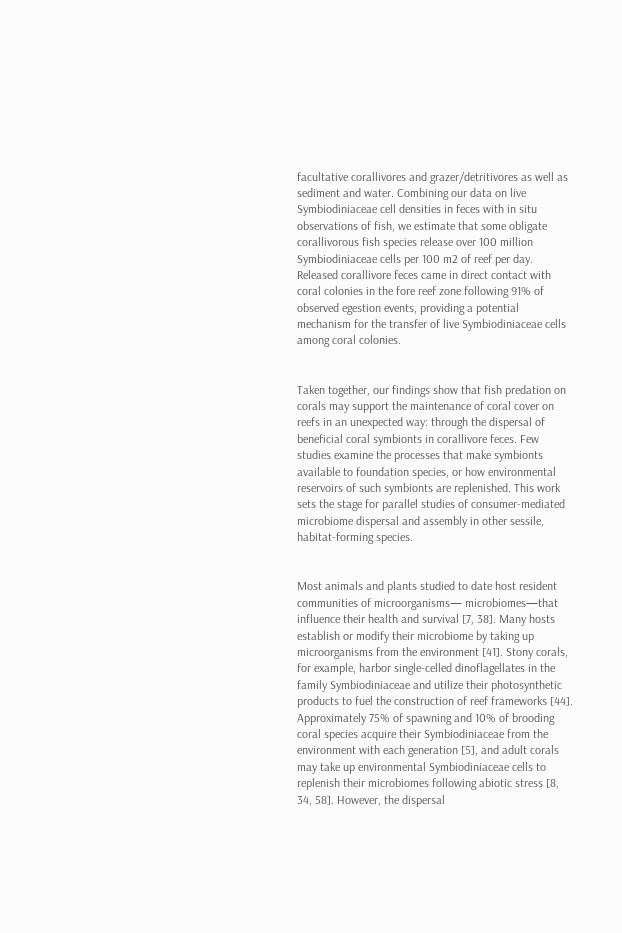facultative corallivores and grazer/detritivores as well as sediment and water. Combining our data on live Symbiodiniaceae cell densities in feces with in situ observations of fish, we estimate that some obligate corallivorous fish species release over 100 million Symbiodiniaceae cells per 100 m2 of reef per day. Released corallivore feces came in direct contact with coral colonies in the fore reef zone following 91% of observed egestion events, providing a potential mechanism for the transfer of live Symbiodiniaceae cells among coral colonies.


Taken together, our findings show that fish predation on corals may support the maintenance of coral cover on reefs in an unexpected way: through the dispersal of beneficial coral symbionts in corallivore feces. Few studies examine the processes that make symbionts available to foundation species, or how environmental reservoirs of such symbionts are replenished. This work sets the stage for parallel studies of consumer-mediated microbiome dispersal and assembly in other sessile, habitat-forming species.


Most animals and plants studied to date host resident communities of microorganisms— microbiomes—that influence their health and survival [7, 38]. Many hosts establish or modify their microbiome by taking up microorganisms from the environment [41]. Stony corals, for example, harbor single-celled dinoflagellates in the family Symbiodiniaceae and utilize their photosynthetic products to fuel the construction of reef frameworks [44]. Approximately 75% of spawning and 10% of brooding coral species acquire their Symbiodiniaceae from the environment with each generation [5], and adult corals may take up environmental Symbiodiniaceae cells to replenish their microbiomes following abiotic stress [8, 34, 58]. However, the dispersal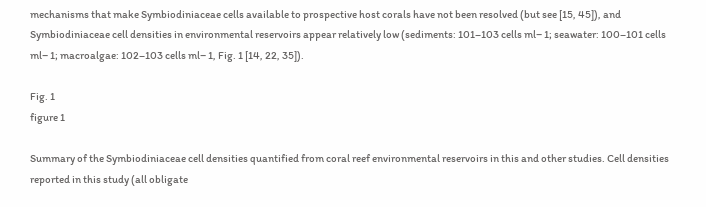mechanisms that make Symbiodiniaceae cells available to prospective host corals have not been resolved (but see [15, 45]), and Symbiodiniaceae cell densities in environmental reservoirs appear relatively low (sediments: 101–103 cells ml− 1; seawater: 100–101 cells ml− 1; macroalgae: 102–103 cells ml− 1, Fig. 1 [14, 22, 35]).

Fig. 1
figure 1

Summary of the Symbiodiniaceae cell densities quantified from coral reef environmental reservoirs in this and other studies. Cell densities reported in this study (all obligate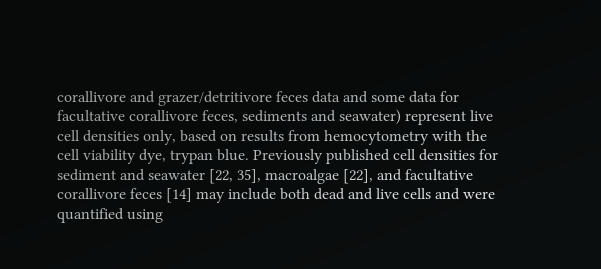corallivore and grazer/detritivore feces data and some data for facultative corallivore feces, sediments and seawater) represent live cell densities only, based on results from hemocytometry with the cell viability dye, trypan blue. Previously published cell densities for sediment and seawater [22, 35], macroalgae [22], and facultative corallivore feces [14] may include both dead and live cells and were quantified using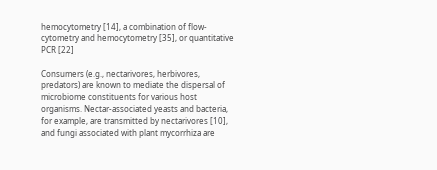hemocytometry [14], a combination of flow-cytometry and hemocytometry [35], or quantitative PCR [22]

Consumers (e.g., nectarivores, herbivores, predators) are known to mediate the dispersal of microbiome constituents for various host organisms. Nectar-associated yeasts and bacteria, for example, are transmitted by nectarivores [10], and fungi associated with plant mycorrhiza are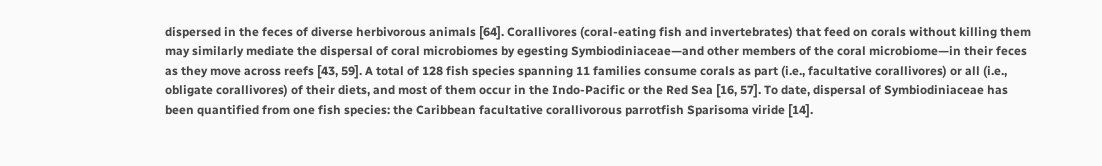dispersed in the feces of diverse herbivorous animals [64]. Corallivores (coral-eating fish and invertebrates) that feed on corals without killing them may similarly mediate the dispersal of coral microbiomes by egesting Symbiodiniaceae—and other members of the coral microbiome—in their feces as they move across reefs [43, 59]. A total of 128 fish species spanning 11 families consume corals as part (i.e., facultative corallivores) or all (i.e., obligate corallivores) of their diets, and most of them occur in the Indo-Pacific or the Red Sea [16, 57]. To date, dispersal of Symbiodiniaceae has been quantified from one fish species: the Caribbean facultative corallivorous parrotfish Sparisoma viride [14].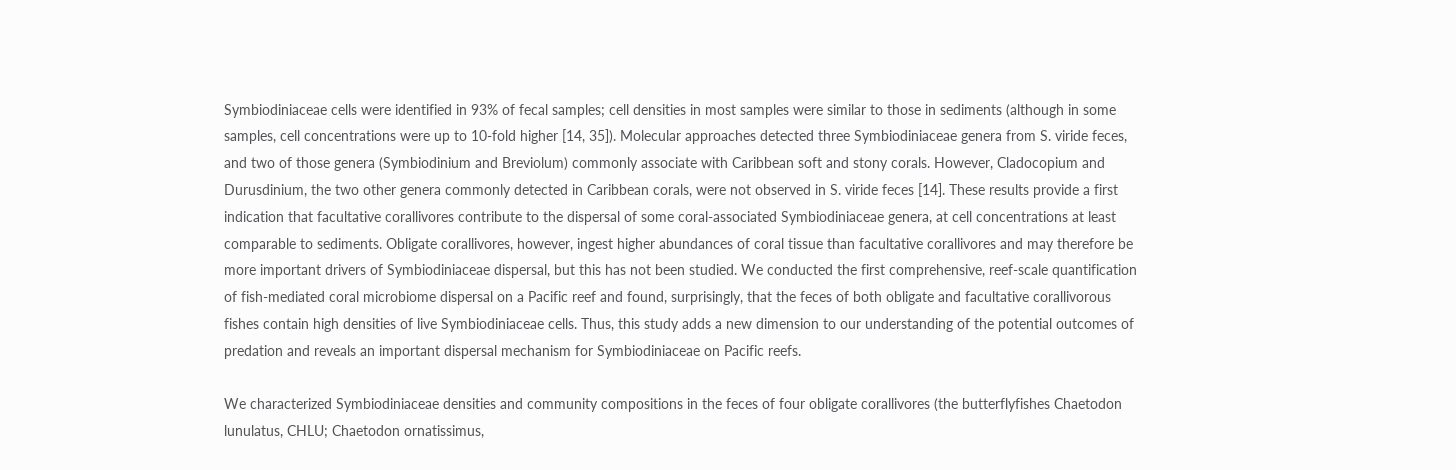Symbiodiniaceae cells were identified in 93% of fecal samples; cell densities in most samples were similar to those in sediments (although in some samples, cell concentrations were up to 10-fold higher [14, 35]). Molecular approaches detected three Symbiodiniaceae genera from S. viride feces, and two of those genera (Symbiodinium and Breviolum) commonly associate with Caribbean soft and stony corals. However, Cladocopium and Durusdinium, the two other genera commonly detected in Caribbean corals, were not observed in S. viride feces [14]. These results provide a first indication that facultative corallivores contribute to the dispersal of some coral-associated Symbiodiniaceae genera, at cell concentrations at least comparable to sediments. Obligate corallivores, however, ingest higher abundances of coral tissue than facultative corallivores and may therefore be more important drivers of Symbiodiniaceae dispersal, but this has not been studied. We conducted the first comprehensive, reef-scale quantification of fish-mediated coral microbiome dispersal on a Pacific reef and found, surprisingly, that the feces of both obligate and facultative corallivorous fishes contain high densities of live Symbiodiniaceae cells. Thus, this study adds a new dimension to our understanding of the potential outcomes of predation and reveals an important dispersal mechanism for Symbiodiniaceae on Pacific reefs.

We characterized Symbiodiniaceae densities and community compositions in the feces of four obligate corallivores (the butterflyfishes Chaetodon lunulatus, CHLU; Chaetodon ornatissimus,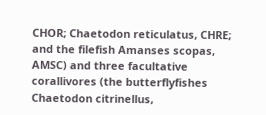CHOR; Chaetodon reticulatus, CHRE; and the filefish Amanses scopas, AMSC) and three facultative corallivores (the butterflyfishes Chaetodon citrinellus,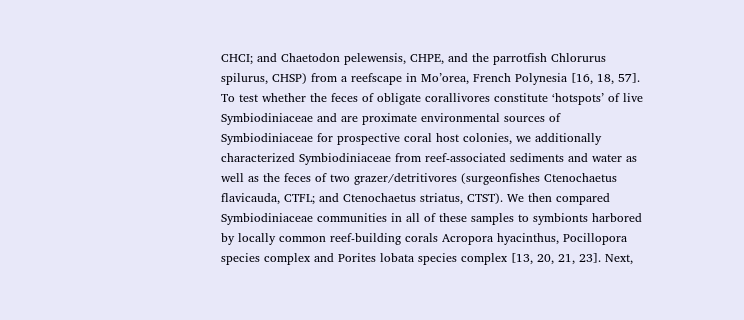CHCI; and Chaetodon pelewensis, CHPE, and the parrotfish Chlorurus spilurus, CHSP) from a reefscape in Mo’orea, French Polynesia [16, 18, 57]. To test whether the feces of obligate corallivores constitute ‘hotspots’ of live Symbiodiniaceae and are proximate environmental sources of Symbiodiniaceae for prospective coral host colonies, we additionally characterized Symbiodiniaceae from reef-associated sediments and water as well as the feces of two grazer/detritivores (surgeonfishes Ctenochaetus flavicauda, CTFL; and Ctenochaetus striatus, CTST). We then compared Symbiodiniaceae communities in all of these samples to symbionts harbored by locally common reef-building corals Acropora hyacinthus, Pocillopora species complex and Porites lobata species complex [13, 20, 21, 23]. Next,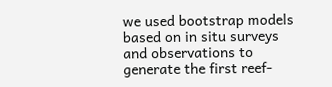we used bootstrap models based on in situ surveys and observations to generate the first reef-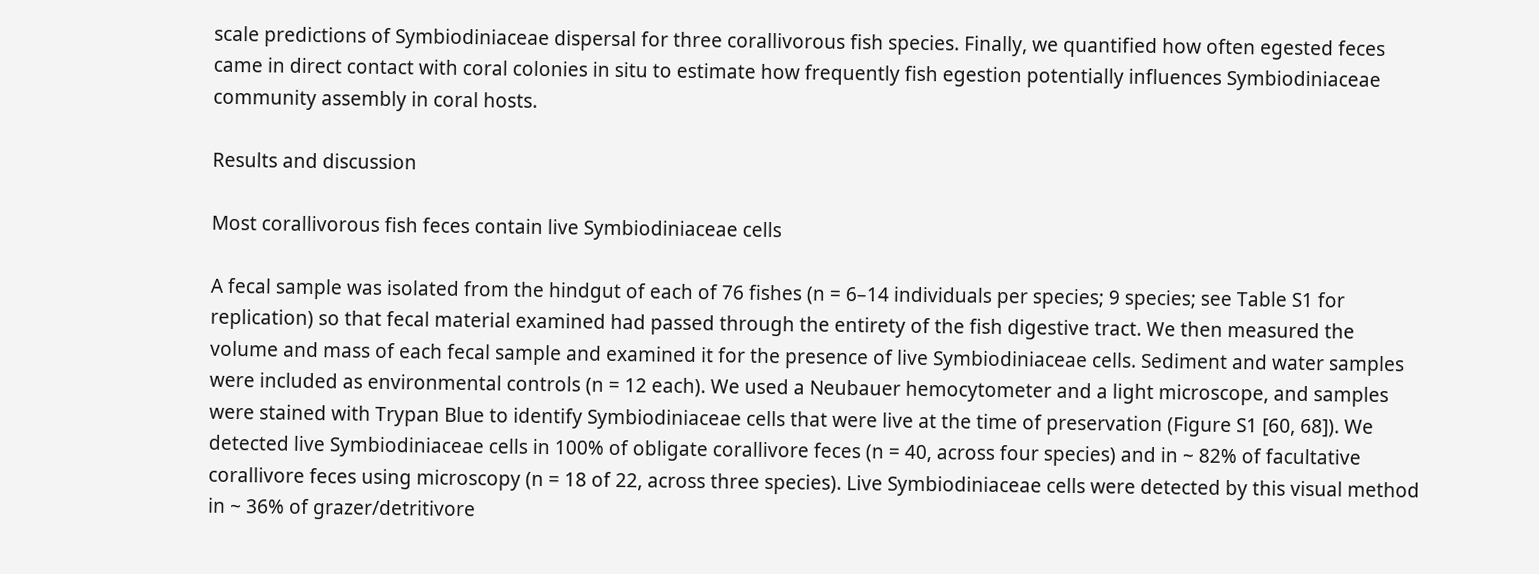scale predictions of Symbiodiniaceae dispersal for three corallivorous fish species. Finally, we quantified how often egested feces came in direct contact with coral colonies in situ to estimate how frequently fish egestion potentially influences Symbiodiniaceae community assembly in coral hosts.

Results and discussion

Most corallivorous fish feces contain live Symbiodiniaceae cells

A fecal sample was isolated from the hindgut of each of 76 fishes (n = 6–14 individuals per species; 9 species; see Table S1 for replication) so that fecal material examined had passed through the entirety of the fish digestive tract. We then measured the volume and mass of each fecal sample and examined it for the presence of live Symbiodiniaceae cells. Sediment and water samples were included as environmental controls (n = 12 each). We used a Neubauer hemocytometer and a light microscope, and samples were stained with Trypan Blue to identify Symbiodiniaceae cells that were live at the time of preservation (Figure S1 [60, 68]). We detected live Symbiodiniaceae cells in 100% of obligate corallivore feces (n = 40, across four species) and in ~ 82% of facultative corallivore feces using microscopy (n = 18 of 22, across three species). Live Symbiodiniaceae cells were detected by this visual method in ~ 36% of grazer/detritivore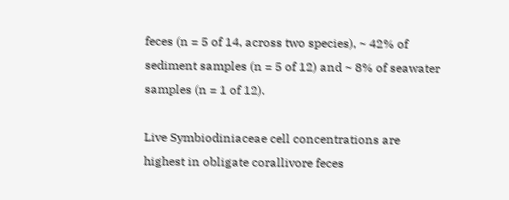feces (n = 5 of 14, across two species), ~ 42% of sediment samples (n = 5 of 12) and ~ 8% of seawater samples (n = 1 of 12).

Live Symbiodiniaceae cell concentrations are highest in obligate corallivore feces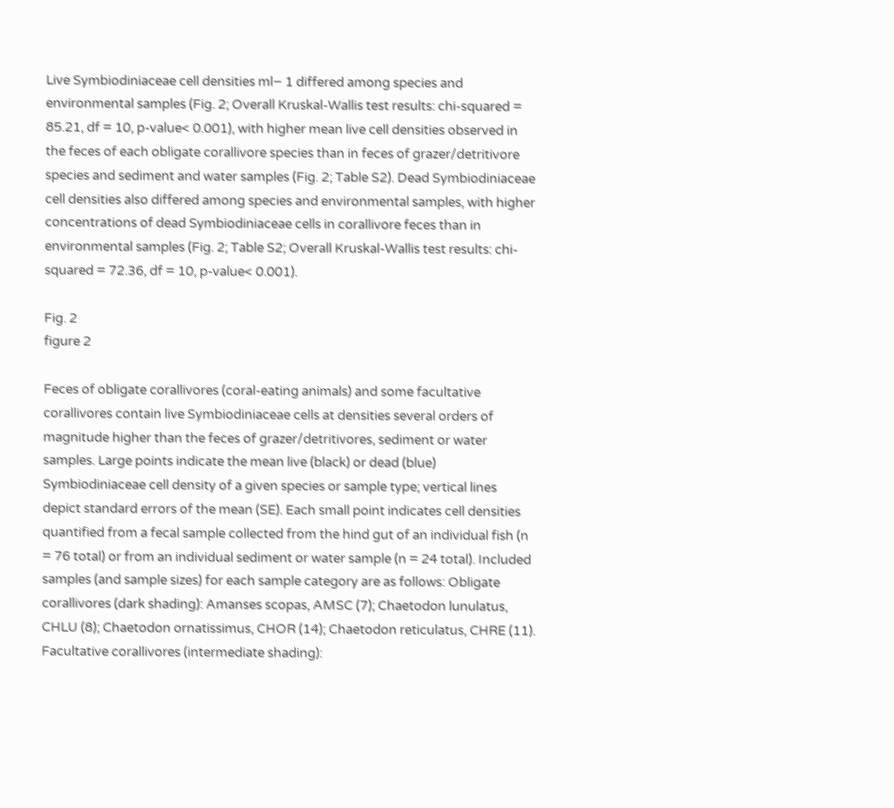Live Symbiodiniaceae cell densities ml− 1 differed among species and environmental samples (Fig. 2; Overall Kruskal-Wallis test results: chi-squared = 85.21, df = 10, p-value< 0.001), with higher mean live cell densities observed in the feces of each obligate corallivore species than in feces of grazer/detritivore species and sediment and water samples (Fig. 2; Table S2). Dead Symbiodiniaceae cell densities also differed among species and environmental samples, with higher concentrations of dead Symbiodiniaceae cells in corallivore feces than in environmental samples (Fig. 2; Table S2; Overall Kruskal-Wallis test results: chi-squared = 72.36, df = 10, p-value< 0.001).

Fig. 2
figure 2

Feces of obligate corallivores (coral-eating animals) and some facultative corallivores contain live Symbiodiniaceae cells at densities several orders of magnitude higher than the feces of grazer/detritivores, sediment or water samples. Large points indicate the mean live (black) or dead (blue) Symbiodiniaceae cell density of a given species or sample type; vertical lines depict standard errors of the mean (SE). Each small point indicates cell densities quantified from a fecal sample collected from the hind gut of an individual fish (n = 76 total) or from an individual sediment or water sample (n = 24 total). Included samples (and sample sizes) for each sample category are as follows: Obligate corallivores (dark shading): Amanses scopas, AMSC (7); Chaetodon lunulatus, CHLU (8); Chaetodon ornatissimus, CHOR (14); Chaetodon reticulatus, CHRE (11). Facultative corallivores (intermediate shading):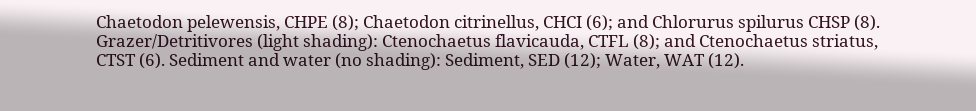Chaetodon pelewensis, CHPE (8); Chaetodon citrinellus, CHCI (6); and Chlorurus spilurus CHSP (8). Grazer/Detritivores (light shading): Ctenochaetus flavicauda, CTFL (8); and Ctenochaetus striatus, CTST (6). Sediment and water (no shading): Sediment, SED (12); Water, WAT (12).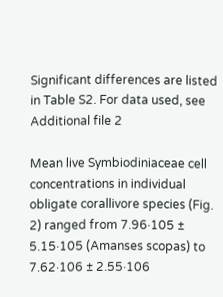Significant differences are listed in Table S2. For data used, see Additional file 2

Mean live Symbiodiniaceae cell concentrations in individual obligate corallivore species (Fig. 2) ranged from 7.96·105 ± 5.15·105 (Amanses scopas) to 7.62·106 ± 2.55·106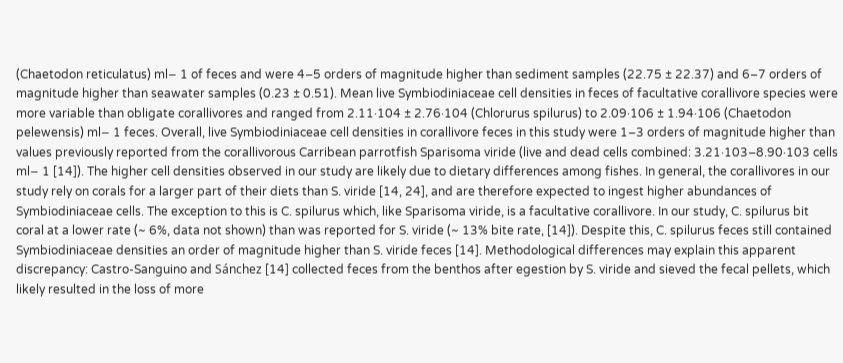(Chaetodon reticulatus) ml− 1 of feces and were 4–5 orders of magnitude higher than sediment samples (22.75 ± 22.37) and 6–7 orders of magnitude higher than seawater samples (0.23 ± 0.51). Mean live Symbiodiniaceae cell densities in feces of facultative corallivore species were more variable than obligate corallivores and ranged from 2.11·104 ± 2.76·104 (Chlorurus spilurus) to 2.09·106 ± 1.94·106 (Chaetodon pelewensis) ml− 1 feces. Overall, live Symbiodiniaceae cell densities in corallivore feces in this study were 1–3 orders of magnitude higher than values previously reported from the corallivorous Carribean parrotfish Sparisoma viride (live and dead cells combined: 3.21·103–8.90·103 cells ml− 1 [14]). The higher cell densities observed in our study are likely due to dietary differences among fishes. In general, the corallivores in our study rely on corals for a larger part of their diets than S. viride [14, 24], and are therefore expected to ingest higher abundances of Symbiodiniaceae cells. The exception to this is C. spilurus which, like Sparisoma viride, is a facultative corallivore. In our study, C. spilurus bit coral at a lower rate (~ 6%, data not shown) than was reported for S. viride (~ 13% bite rate, [14]). Despite this, C. spilurus feces still contained Symbiodiniaceae densities an order of magnitude higher than S. viride feces [14]. Methodological differences may explain this apparent discrepancy: Castro-Sanguino and Sánchez [14] collected feces from the benthos after egestion by S. viride and sieved the fecal pellets, which likely resulted in the loss of more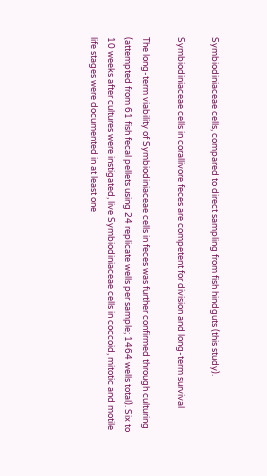Symbiodiniaceae cells, compared to direct sampling from fish hindguts (this study).

Symbiodiniaceae cells in corallivore feces are competent for division and long-term survival

The long-term viability of Symbiodiniaceae cells in feces was further confirmed through culturing (attempted from 61 fish fecal pellets using 24 replicate wells per sample; 1464 wells total). Six to 10 weeks after cultures were instigated, live Symbiodiniaceae cells in coccoid, mitotic and motile life stages were documented in at least one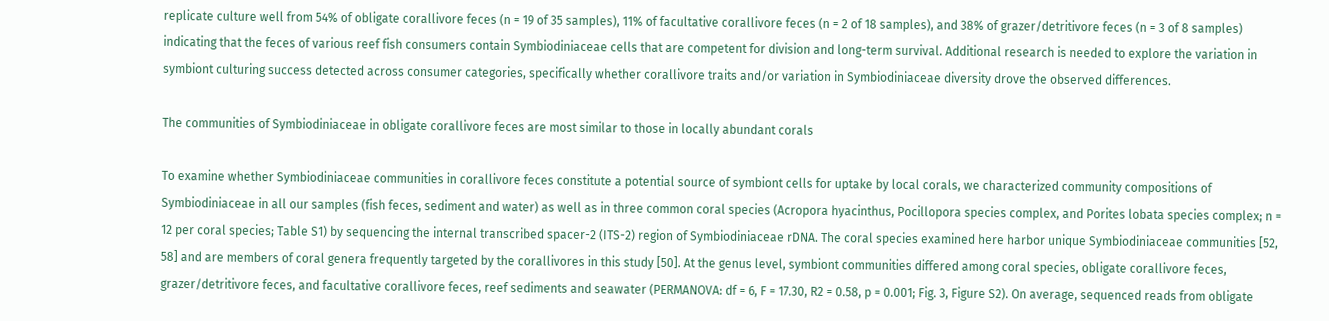replicate culture well from 54% of obligate corallivore feces (n = 19 of 35 samples), 11% of facultative corallivore feces (n = 2 of 18 samples), and 38% of grazer/detritivore feces (n = 3 of 8 samples) indicating that the feces of various reef fish consumers contain Symbiodiniaceae cells that are competent for division and long-term survival. Additional research is needed to explore the variation in symbiont culturing success detected across consumer categories, specifically whether corallivore traits and/or variation in Symbiodiniaceae diversity drove the observed differences.

The communities of Symbiodiniaceae in obligate corallivore feces are most similar to those in locally abundant corals

To examine whether Symbiodiniaceae communities in corallivore feces constitute a potential source of symbiont cells for uptake by local corals, we characterized community compositions of Symbiodiniaceae in all our samples (fish feces, sediment and water) as well as in three common coral species (Acropora hyacinthus, Pocillopora species complex, and Porites lobata species complex; n = 12 per coral species; Table S1) by sequencing the internal transcribed spacer-2 (ITS-2) region of Symbiodiniaceae rDNA. The coral species examined here harbor unique Symbiodiniaceae communities [52, 58] and are members of coral genera frequently targeted by the corallivores in this study [50]. At the genus level, symbiont communities differed among coral species, obligate corallivore feces, grazer/detritivore feces, and facultative corallivore feces, reef sediments and seawater (PERMANOVA: df = 6, F = 17.30, R2 = 0.58, p = 0.001; Fig. 3, Figure S2). On average, sequenced reads from obligate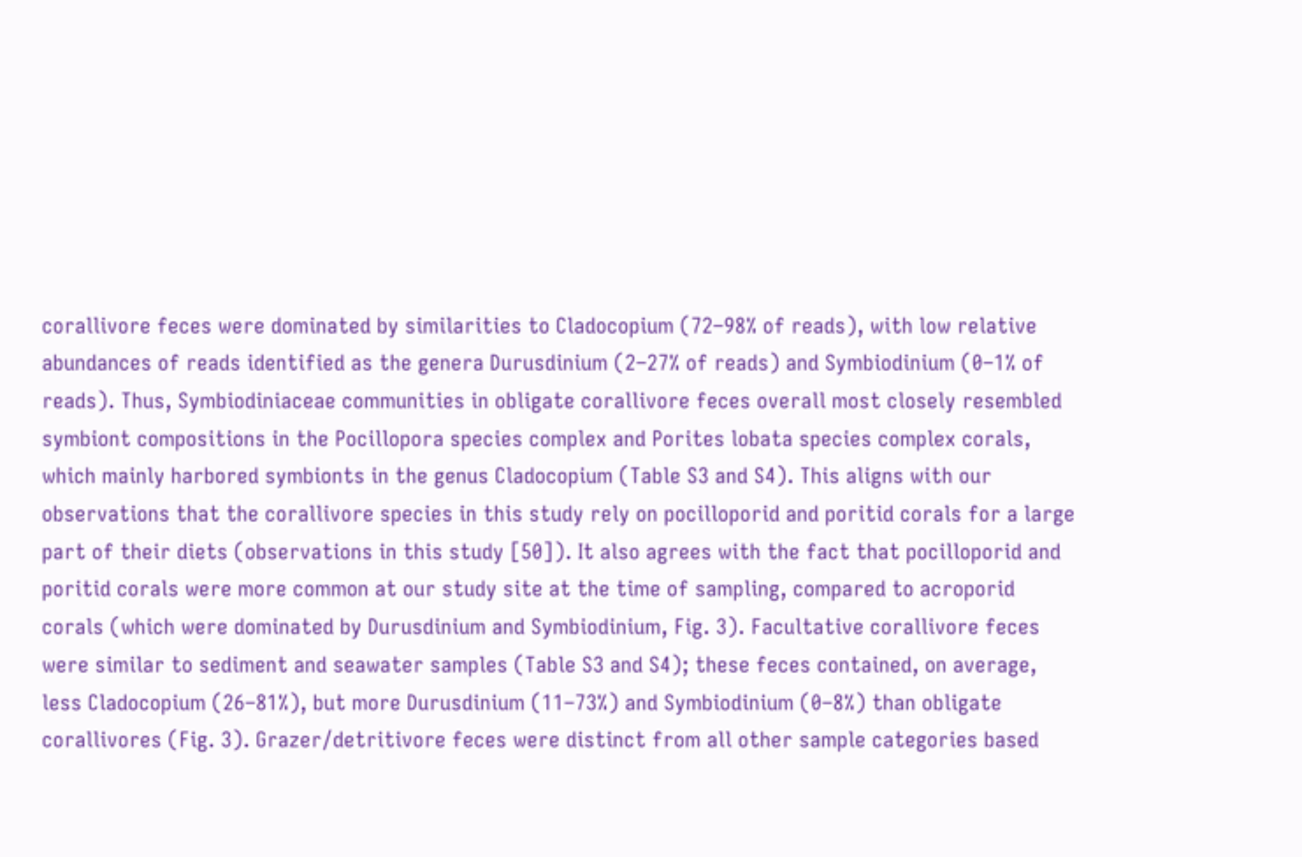corallivore feces were dominated by similarities to Cladocopium (72–98% of reads), with low relative abundances of reads identified as the genera Durusdinium (2–27% of reads) and Symbiodinium (0–1% of reads). Thus, Symbiodiniaceae communities in obligate corallivore feces overall most closely resembled symbiont compositions in the Pocillopora species complex and Porites lobata species complex corals, which mainly harbored symbionts in the genus Cladocopium (Table S3 and S4). This aligns with our observations that the corallivore species in this study rely on pocilloporid and poritid corals for a large part of their diets (observations in this study [50]). It also agrees with the fact that pocilloporid and poritid corals were more common at our study site at the time of sampling, compared to acroporid corals (which were dominated by Durusdinium and Symbiodinium, Fig. 3). Facultative corallivore feces were similar to sediment and seawater samples (Table S3 and S4); these feces contained, on average, less Cladocopium (26–81%), but more Durusdinium (11–73%) and Symbiodinium (0–8%) than obligate corallivores (Fig. 3). Grazer/detritivore feces were distinct from all other sample categories based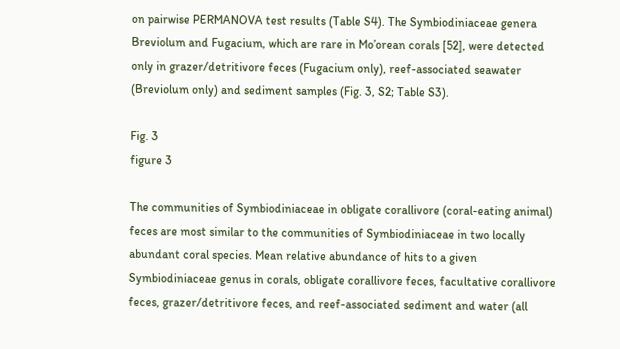on pairwise PERMANOVA test results (Table S4). The Symbiodiniaceae genera Breviolum and Fugacium, which are rare in Mo’orean corals [52], were detected only in grazer/detritivore feces (Fugacium only), reef-associated seawater (Breviolum only) and sediment samples (Fig. 3, S2; Table S3).

Fig. 3
figure 3

The communities of Symbiodiniaceae in obligate corallivore (coral-eating animal) feces are most similar to the communities of Symbiodiniaceae in two locally abundant coral species. Mean relative abundance of hits to a given Symbiodiniaceae genus in corals, obligate corallivore feces, facultative corallivore feces, grazer/detritivore feces, and reef-associated sediment and water (all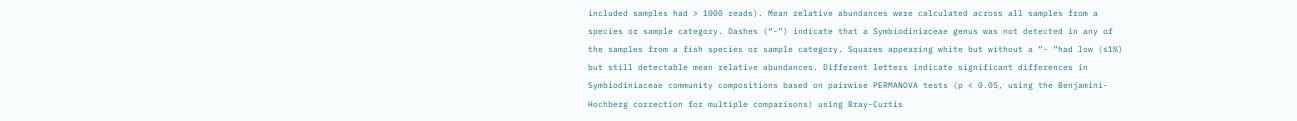included samples had > 1000 reads). Mean relative abundances were calculated across all samples from a species or sample category. Dashes (“-”) indicate that a Symbiodiniaceae genus was not detected in any of the samples from a fish species or sample category. Squares appearing white but without a “- “had low (≤1%) but still detectable mean relative abundances. Different letters indicate significant differences in Symbiodiniaceae community compositions based on pairwise PERMANOVA tests (p < 0.05, using the Benjamini-Hochberg correction for multiple comparisons) using Bray-Curtis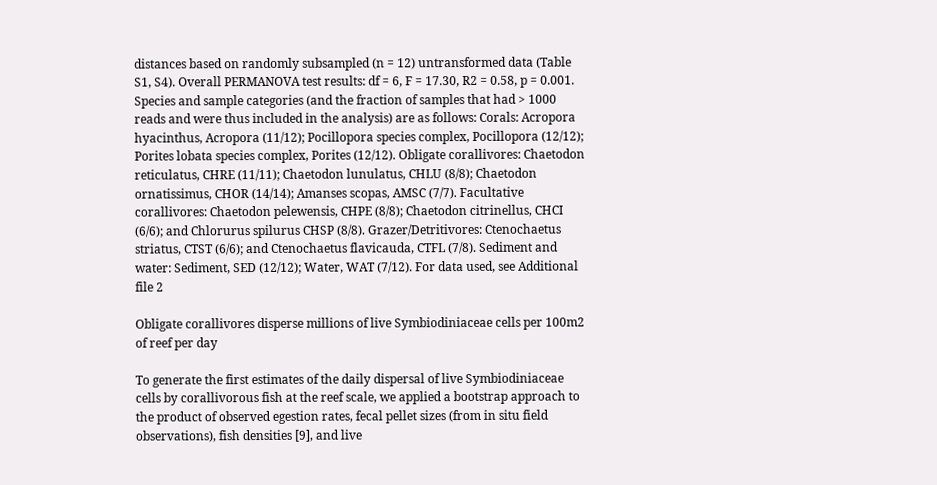distances based on randomly subsampled (n = 12) untransformed data (Table S1, S4). Overall PERMANOVA test results: df = 6, F = 17.30, R2 = 0.58, p = 0.001. Species and sample categories (and the fraction of samples that had > 1000 reads and were thus included in the analysis) are as follows: Corals: Acropora hyacinthus, Acropora (11/12); Pocillopora species complex, Pocillopora (12/12); Porites lobata species complex, Porites (12/12). Obligate corallivores: Chaetodon reticulatus, CHRE (11/11); Chaetodon lunulatus, CHLU (8/8); Chaetodon ornatissimus, CHOR (14/14); Amanses scopas, AMSC (7/7). Facultative corallivores: Chaetodon pelewensis, CHPE (8/8); Chaetodon citrinellus, CHCI (6/6); and Chlorurus spilurus CHSP (8/8). Grazer/Detritivores: Ctenochaetus striatus, CTST (6/6); and Ctenochaetus flavicauda, CTFL (7/8). Sediment and water: Sediment, SED (12/12); Water, WAT (7/12). For data used, see Additional file 2

Obligate corallivores disperse millions of live Symbiodiniaceae cells per 100m2 of reef per day

To generate the first estimates of the daily dispersal of live Symbiodiniaceae cells by corallivorous fish at the reef scale, we applied a bootstrap approach to the product of observed egestion rates, fecal pellet sizes (from in situ field observations), fish densities [9], and live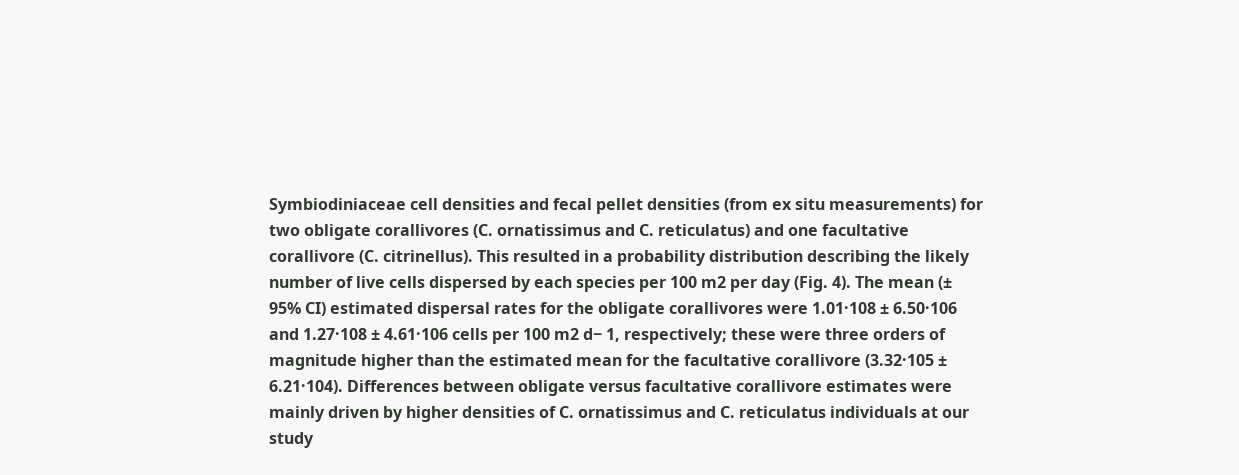Symbiodiniaceae cell densities and fecal pellet densities (from ex situ measurements) for two obligate corallivores (C. ornatissimus and C. reticulatus) and one facultative corallivore (C. citrinellus). This resulted in a probability distribution describing the likely number of live cells dispersed by each species per 100 m2 per day (Fig. 4). The mean (± 95% CI) estimated dispersal rates for the obligate corallivores were 1.01·108 ± 6.50·106 and 1.27·108 ± 4.61·106 cells per 100 m2 d− 1, respectively; these were three orders of magnitude higher than the estimated mean for the facultative corallivore (3.32·105 ± 6.21·104). Differences between obligate versus facultative corallivore estimates were mainly driven by higher densities of C. ornatissimus and C. reticulatus individuals at our study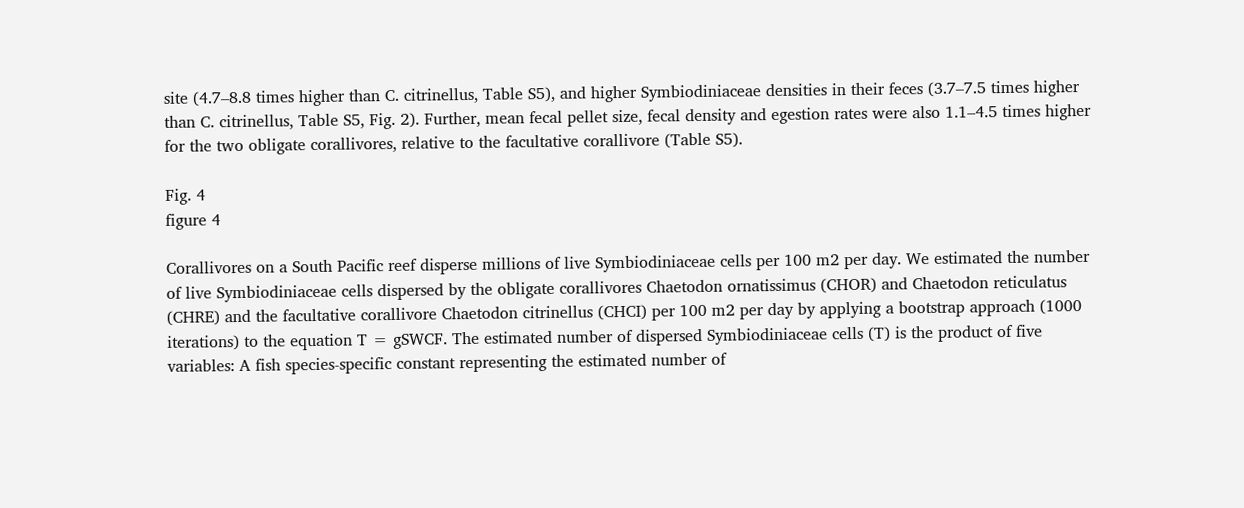site (4.7–8.8 times higher than C. citrinellus, Table S5), and higher Symbiodiniaceae densities in their feces (3.7–7.5 times higher than C. citrinellus, Table S5, Fig. 2). Further, mean fecal pellet size, fecal density and egestion rates were also 1.1–4.5 times higher for the two obligate corallivores, relative to the facultative corallivore (Table S5).

Fig. 4
figure 4

Corallivores on a South Pacific reef disperse millions of live Symbiodiniaceae cells per 100 m2 per day. We estimated the number of live Symbiodiniaceae cells dispersed by the obligate corallivores Chaetodon ornatissimus (CHOR) and Chaetodon reticulatus (CHRE) and the facultative corallivore Chaetodon citrinellus (CHCI) per 100 m2 per day by applying a bootstrap approach (1000 iterations) to the equation T = gSWCF. The estimated number of dispersed Symbiodiniaceae cells (T) is the product of five variables: A fish species-specific constant representing the estimated number of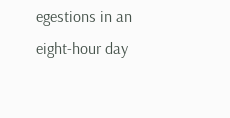egestions in an eight-hour day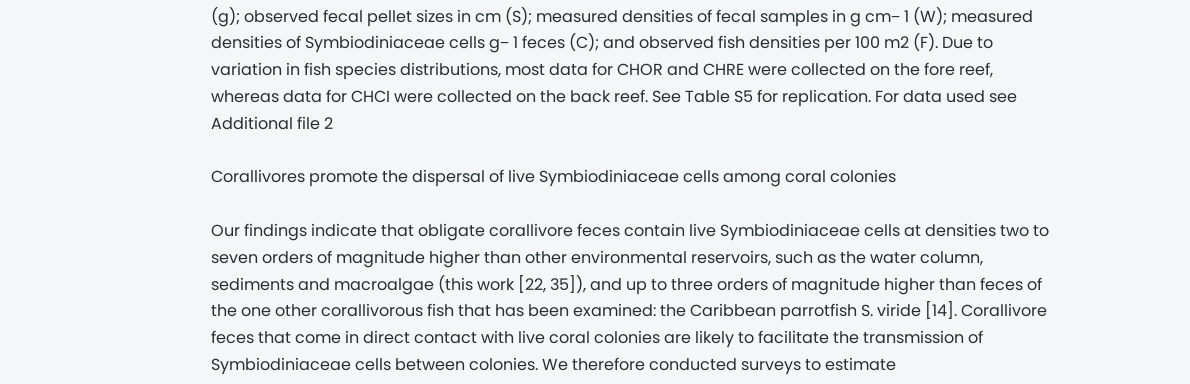(g); observed fecal pellet sizes in cm (S); measured densities of fecal samples in g cm− 1 (W); measured densities of Symbiodiniaceae cells g− 1 feces (C); and observed fish densities per 100 m2 (F). Due to variation in fish species distributions, most data for CHOR and CHRE were collected on the fore reef, whereas data for CHCI were collected on the back reef. See Table S5 for replication. For data used see Additional file 2

Corallivores promote the dispersal of live Symbiodiniaceae cells among coral colonies

Our findings indicate that obligate corallivore feces contain live Symbiodiniaceae cells at densities two to seven orders of magnitude higher than other environmental reservoirs, such as the water column, sediments and macroalgae (this work [22, 35]), and up to three orders of magnitude higher than feces of the one other corallivorous fish that has been examined: the Caribbean parrotfish S. viride [14]. Corallivore feces that come in direct contact with live coral colonies are likely to facilitate the transmission of Symbiodiniaceae cells between colonies. We therefore conducted surveys to estimate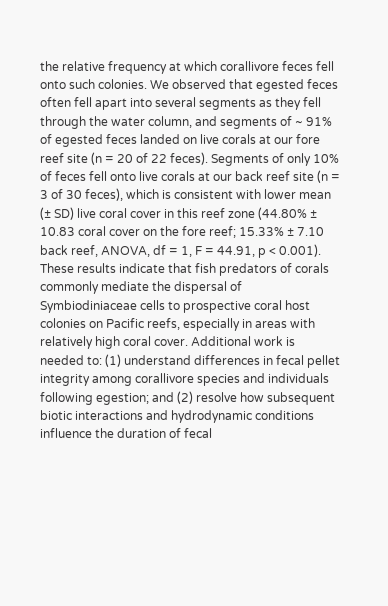the relative frequency at which corallivore feces fell onto such colonies. We observed that egested feces often fell apart into several segments as they fell through the water column, and segments of ~ 91% of egested feces landed on live corals at our fore reef site (n = 20 of 22 feces). Segments of only 10% of feces fell onto live corals at our back reef site (n = 3 of 30 feces), which is consistent with lower mean (± SD) live coral cover in this reef zone (44.80% ± 10.83 coral cover on the fore reef; 15.33% ± 7.10 back reef, ANOVA, df = 1, F = 44.91, p < 0.001). These results indicate that fish predators of corals commonly mediate the dispersal of Symbiodiniaceae cells to prospective coral host colonies on Pacific reefs, especially in areas with relatively high coral cover. Additional work is needed to: (1) understand differences in fecal pellet integrity among corallivore species and individuals following egestion; and (2) resolve how subsequent biotic interactions and hydrodynamic conditions influence the duration of fecal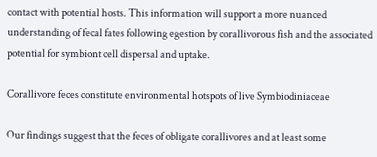contact with potential hosts. This information will support a more nuanced understanding of fecal fates following egestion by corallivorous fish and the associated potential for symbiont cell dispersal and uptake.

Corallivore feces constitute environmental hotspots of live Symbiodiniaceae

Our findings suggest that the feces of obligate corallivores and at least some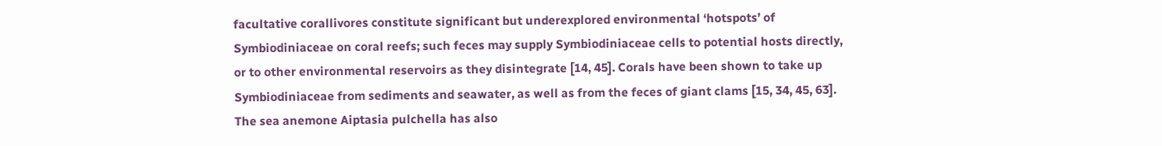facultative corallivores constitute significant but underexplored environmental ‘hotspots’ of Symbiodiniaceae on coral reefs; such feces may supply Symbiodiniaceae cells to potential hosts directly, or to other environmental reservoirs as they disintegrate [14, 45]. Corals have been shown to take up Symbiodiniaceae from sediments and seawater, as well as from the feces of giant clams [15, 34, 45, 63]. The sea anemone Aiptasia pulchella has also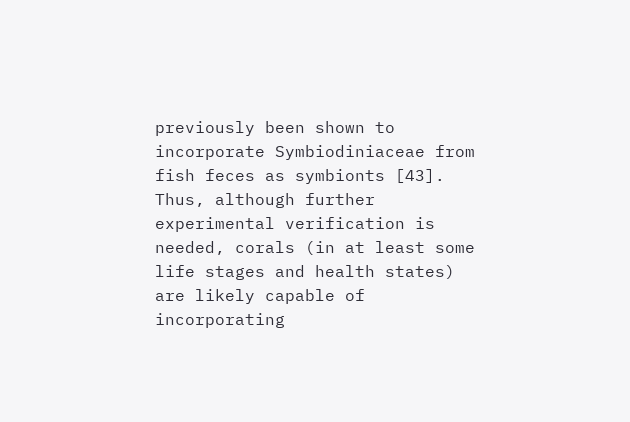previously been shown to incorporate Symbiodiniaceae from fish feces as symbionts [43]. Thus, although further experimental verification is needed, corals (in at least some life stages and health states) are likely capable of incorporating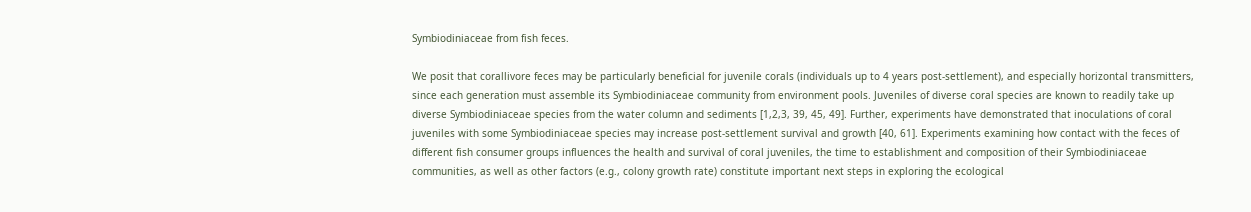Symbiodiniaceae from fish feces.

We posit that corallivore feces may be particularly beneficial for juvenile corals (individuals up to 4 years post-settlement), and especially horizontal transmitters, since each generation must assemble its Symbiodiniaceae community from environment pools. Juveniles of diverse coral species are known to readily take up diverse Symbiodiniaceae species from the water column and sediments [1,2,3, 39, 45, 49]. Further, experiments have demonstrated that inoculations of coral juveniles with some Symbiodiniaceae species may increase post-settlement survival and growth [40, 61]. Experiments examining how contact with the feces of different fish consumer groups influences the health and survival of coral juveniles, the time to establishment and composition of their Symbiodiniaceae communities, as well as other factors (e.g., colony growth rate) constitute important next steps in exploring the ecological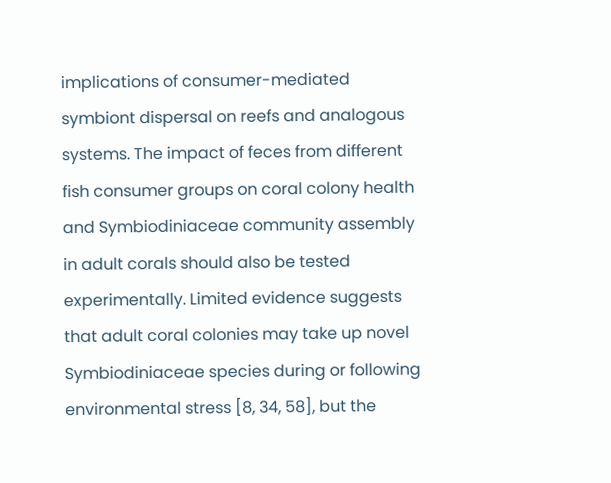implications of consumer-mediated symbiont dispersal on reefs and analogous systems. The impact of feces from different fish consumer groups on coral colony health and Symbiodiniaceae community assembly in adult corals should also be tested experimentally. Limited evidence suggests that adult coral colonies may take up novel Symbiodiniaceae species during or following environmental stress [8, 34, 58], but the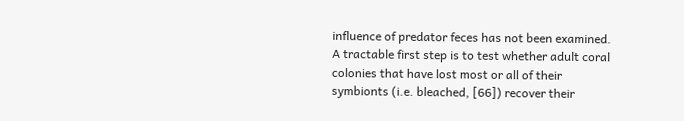influence of predator feces has not been examined. A tractable first step is to test whether adult coral colonies that have lost most or all of their symbionts (i.e. bleached, [66]) recover their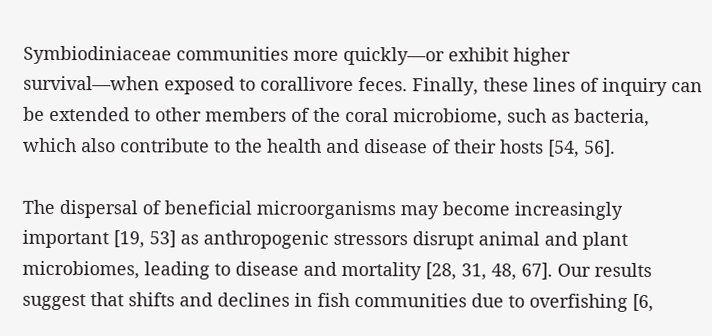Symbiodiniaceae communities more quickly—or exhibit higher survival—when exposed to corallivore feces. Finally, these lines of inquiry can be extended to other members of the coral microbiome, such as bacteria, which also contribute to the health and disease of their hosts [54, 56].

The dispersal of beneficial microorganisms may become increasingly important [19, 53] as anthropogenic stressors disrupt animal and plant microbiomes, leading to disease and mortality [28, 31, 48, 67]. Our results suggest that shifts and declines in fish communities due to overfishing [6,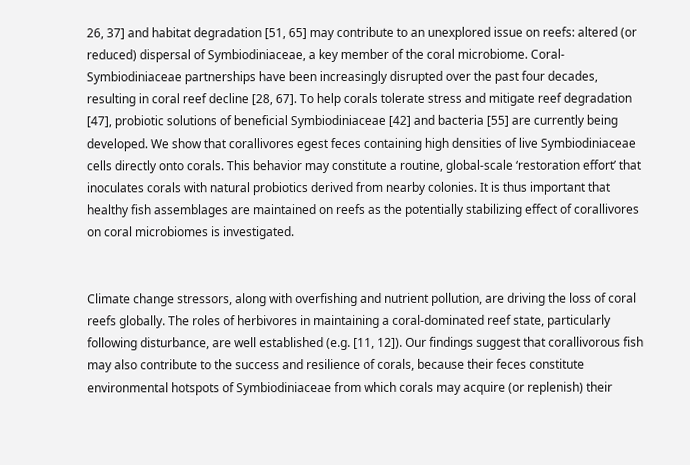26, 37] and habitat degradation [51, 65] may contribute to an unexplored issue on reefs: altered (or reduced) dispersal of Symbiodiniaceae, a key member of the coral microbiome. Coral-Symbiodiniaceae partnerships have been increasingly disrupted over the past four decades, resulting in coral reef decline [28, 67]. To help corals tolerate stress and mitigate reef degradation [47], probiotic solutions of beneficial Symbiodiniaceae [42] and bacteria [55] are currently being developed. We show that corallivores egest feces containing high densities of live Symbiodiniaceae cells directly onto corals. This behavior may constitute a routine, global-scale ‘restoration effort’ that inoculates corals with natural probiotics derived from nearby colonies. It is thus important that healthy fish assemblages are maintained on reefs as the potentially stabilizing effect of corallivores on coral microbiomes is investigated.


Climate change stressors, along with overfishing and nutrient pollution, are driving the loss of coral reefs globally. The roles of herbivores in maintaining a coral-dominated reef state, particularly following disturbance, are well established (e.g. [11, 12]). Our findings suggest that corallivorous fish may also contribute to the success and resilience of corals, because their feces constitute environmental hotspots of Symbiodiniaceae from which corals may acquire (or replenish) their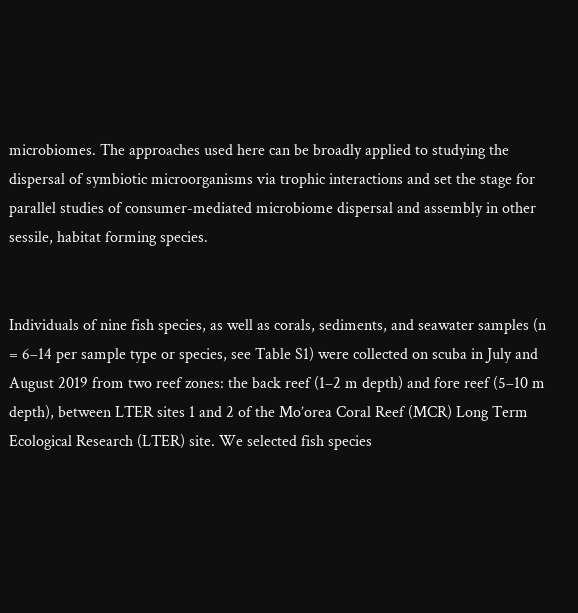microbiomes. The approaches used here can be broadly applied to studying the dispersal of symbiotic microorganisms via trophic interactions and set the stage for parallel studies of consumer-mediated microbiome dispersal and assembly in other sessile, habitat forming species.


Individuals of nine fish species, as well as corals, sediments, and seawater samples (n = 6–14 per sample type or species, see Table S1) were collected on scuba in July and August 2019 from two reef zones: the back reef (1–2 m depth) and fore reef (5–10 m depth), between LTER sites 1 and 2 of the Mo’orea Coral Reef (MCR) Long Term Ecological Research (LTER) site. We selected fish species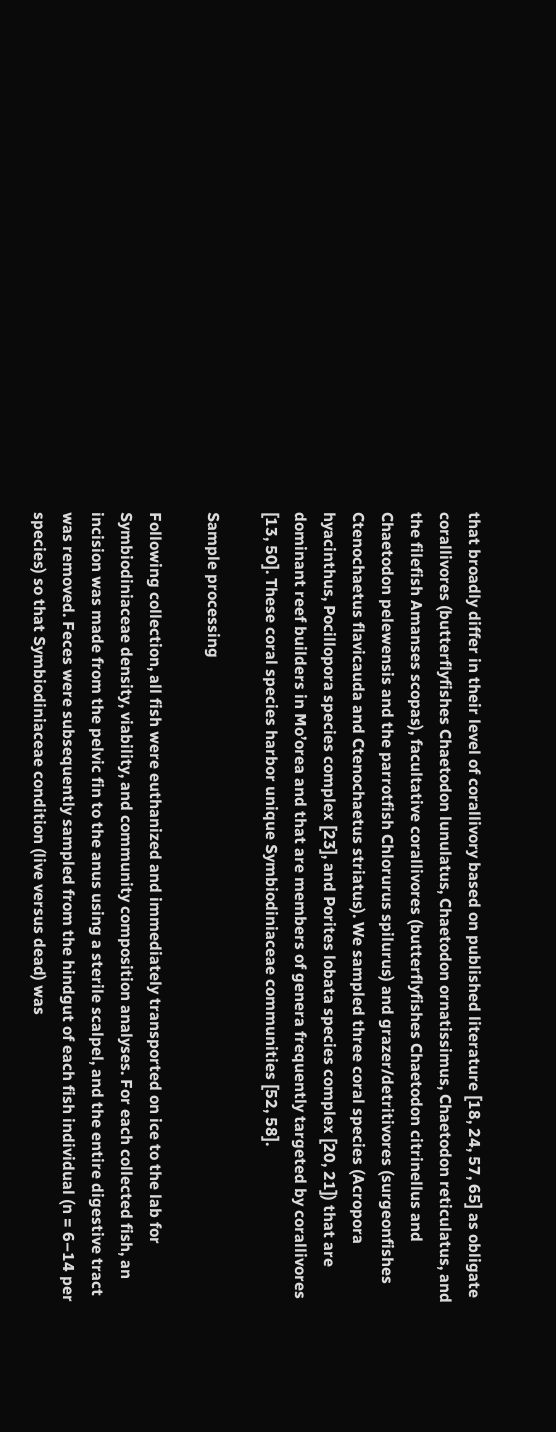that broadly differ in their level of corallivory based on published literature [18, 24, 57, 65] as obligate corallivores (butterflyfishes Chaetodon lunulatus, Chaetodon ornatissimus, Chaetodon reticulatus, and the filefish Amanses scopas), facultative corallivores (butterflyfishes Chaetodon citrinellus and Chaetodon pelewensis and the parrotfish Chlorurus spilurus) and grazer/detritivores (surgeonfishes Ctenochaetus flavicauda and Ctenochaetus striatus). We sampled three coral species (Acropora hyacinthus, Pocillopora species complex [23], and Porites lobata species complex [20, 21]) that are dominant reef builders in Mo’orea and that are members of genera frequently targeted by corallivores [13, 50]. These coral species harbor unique Symbiodiniaceae communities [52, 58].

Sample processing

Following collection, all fish were euthanized and immediately transported on ice to the lab for Symbiodiniaceae density, viability, and community composition analyses. For each collected fish, an incision was made from the pelvic fin to the anus using a sterile scalpel, and the entire digestive tract was removed. Feces were subsequently sampled from the hindgut of each fish individual (n = 6–14 per species) so that Symbiodiniaceae condition (live versus dead) was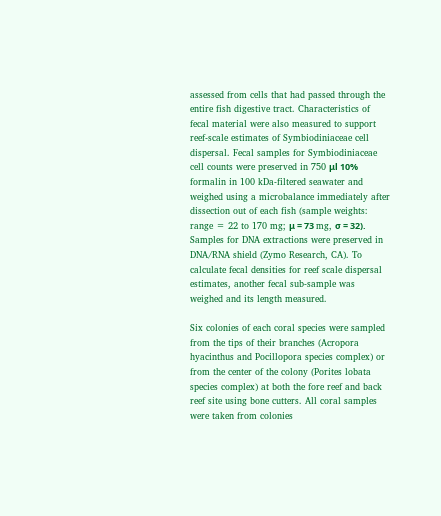assessed from cells that had passed through the entire fish digestive tract. Characteristics of fecal material were also measured to support reef-scale estimates of Symbiodiniaceae cell dispersal. Fecal samples for Symbiodiniaceae cell counts were preserved in 750 μl 10% formalin in 100 kDa-filtered seawater and weighed using a microbalance immediately after dissection out of each fish (sample weights: range = 22 to 170 mg; μ = 73 mg, σ = 32). Samples for DNA extractions were preserved in DNA/RNA shield (Zymo Research, CA). To calculate fecal densities for reef scale dispersal estimates, another fecal sub-sample was weighed and its length measured.

Six colonies of each coral species were sampled from the tips of their branches (Acropora hyacinthus and Pocillopora species complex) or from the center of the colony (Porites lobata species complex) at both the fore reef and back reef site using bone cutters. All coral samples were taken from colonies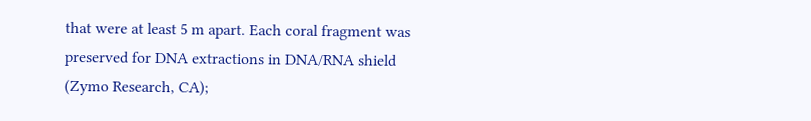that were at least 5 m apart. Each coral fragment was preserved for DNA extractions in DNA/RNA shield (Zymo Research, CA);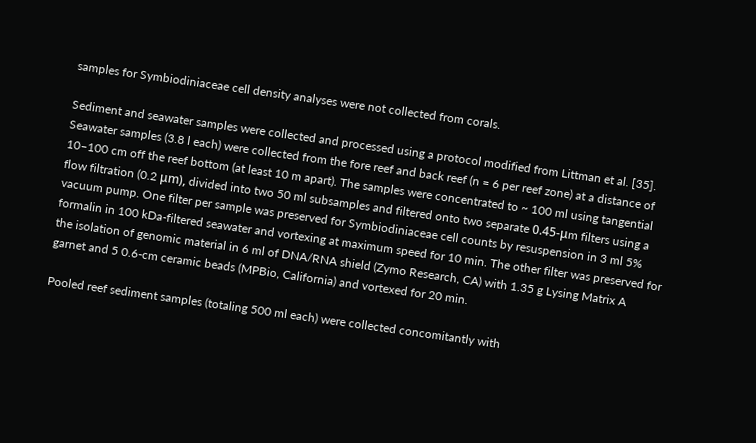samples for Symbiodiniaceae cell density analyses were not collected from corals.

Sediment and seawater samples were collected and processed using a protocol modified from Littman et al. [35]. Seawater samples (3.8 l each) were collected from the fore reef and back reef (n = 6 per reef zone) at a distance of 10–100 cm off the reef bottom (at least 10 m apart). The samples were concentrated to ~ 100 ml using tangential flow filtration (0.2 μm), divided into two 50 ml subsamples and filtered onto two separate 0.45-μm filters using a vacuum pump. One filter per sample was preserved for Symbiodiniaceae cell counts by resuspension in 3 ml 5% formalin in 100 kDa-filtered seawater and vortexing at maximum speed for 10 min. The other filter was preserved for the isolation of genomic material in 6 ml of DNA/RNA shield (Zymo Research, CA) with 1.35 g Lysing Matrix A garnet and 5 0.6-cm ceramic beads (MPBio, California) and vortexed for 20 min.

Pooled reef sediment samples (totaling 500 ml each) were collected concomitantly with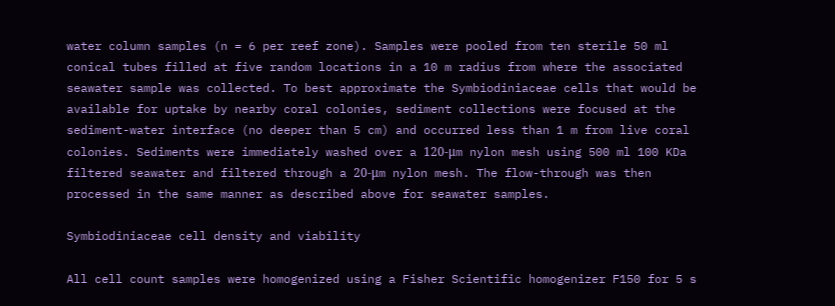water column samples (n = 6 per reef zone). Samples were pooled from ten sterile 50 ml conical tubes filled at five random locations in a 10 m radius from where the associated seawater sample was collected. To best approximate the Symbiodiniaceae cells that would be available for uptake by nearby coral colonies, sediment collections were focused at the sediment-water interface (no deeper than 5 cm) and occurred less than 1 m from live coral colonies. Sediments were immediately washed over a 120-μm nylon mesh using 500 ml 100 KDa filtered seawater and filtered through a 20-μm nylon mesh. The flow-through was then processed in the same manner as described above for seawater samples.

Symbiodiniaceae cell density and viability

All cell count samples were homogenized using a Fisher Scientific homogenizer F150 for 5 s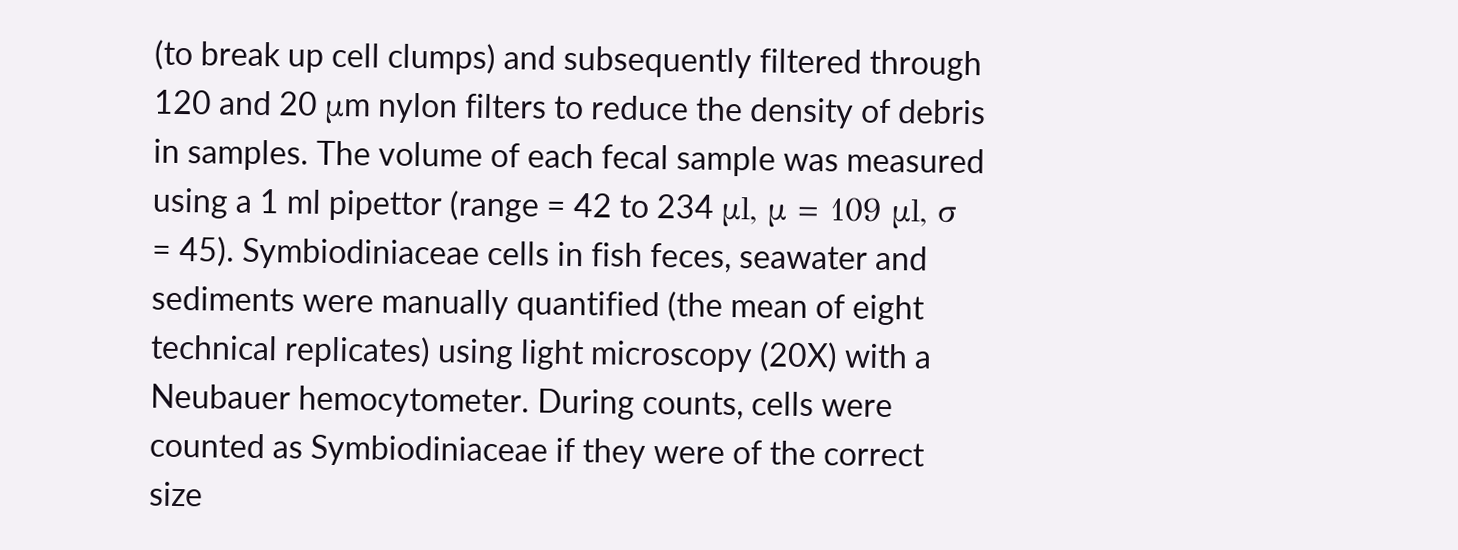(to break up cell clumps) and subsequently filtered through 120 and 20 μm nylon filters to reduce the density of debris in samples. The volume of each fecal sample was measured using a 1 ml pipettor (range = 42 to 234 μl, μ = 109 μl, σ = 45). Symbiodiniaceae cells in fish feces, seawater and sediments were manually quantified (the mean of eight technical replicates) using light microscopy (20X) with a Neubauer hemocytometer. During counts, cells were counted as Symbiodiniaceae if they were of the correct size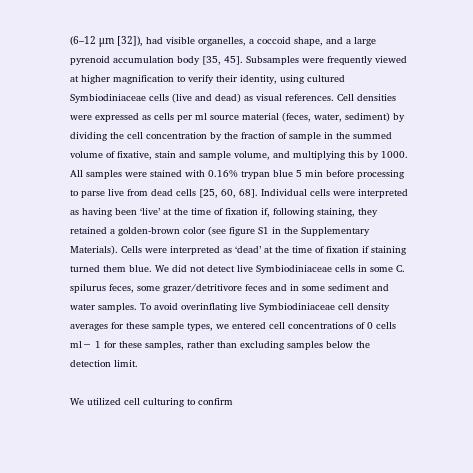(6–12 μm [32]), had visible organelles, a coccoid shape, and a large pyrenoid accumulation body [35, 45]. Subsamples were frequently viewed at higher magnification to verify their identity, using cultured Symbiodiniaceae cells (live and dead) as visual references. Cell densities were expressed as cells per ml source material (feces, water, sediment) by dividing the cell concentration by the fraction of sample in the summed volume of fixative, stain and sample volume, and multiplying this by 1000. All samples were stained with 0.16% trypan blue 5 min before processing to parse live from dead cells [25, 60, 68]. Individual cells were interpreted as having been ‘live’ at the time of fixation if, following staining, they retained a golden-brown color (see figure S1 in the Supplementary Materials). Cells were interpreted as ‘dead’ at the time of fixation if staining turned them blue. We did not detect live Symbiodiniaceae cells in some C. spilurus feces, some grazer/detritivore feces and in some sediment and water samples. To avoid overinflating live Symbiodiniaceae cell density averages for these sample types, we entered cell concentrations of 0 cells ml− 1 for these samples, rather than excluding samples below the detection limit.

We utilized cell culturing to confirm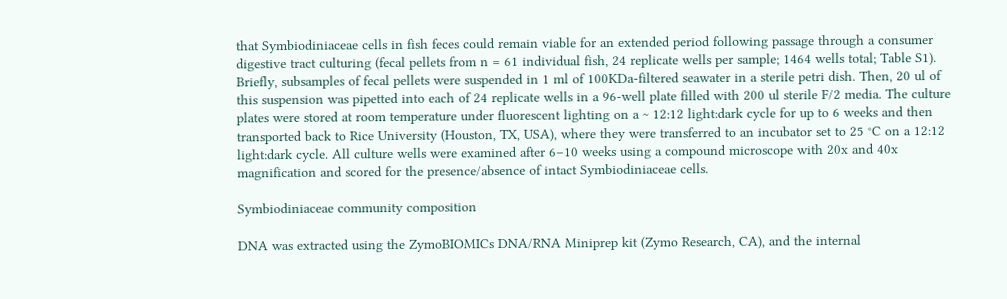that Symbiodiniaceae cells in fish feces could remain viable for an extended period following passage through a consumer digestive tract culturing (fecal pellets from n = 61 individual fish, 24 replicate wells per sample; 1464 wells total; Table S1). Briefly, subsamples of fecal pellets were suspended in 1 ml of 100KDa-filtered seawater in a sterile petri dish. Then, 20 ul of this suspension was pipetted into each of 24 replicate wells in a 96-well plate filled with 200 ul sterile F/2 media. The culture plates were stored at room temperature under fluorescent lighting on a ~ 12:12 light:dark cycle for up to 6 weeks and then transported back to Rice University (Houston, TX, USA), where they were transferred to an incubator set to 25 °C on a 12:12 light:dark cycle. All culture wells were examined after 6–10 weeks using a compound microscope with 20x and 40x magnification and scored for the presence/absence of intact Symbiodiniaceae cells.

Symbiodiniaceae community composition

DNA was extracted using the ZymoBIOMICs DNA/RNA Miniprep kit (Zymo Research, CA), and the internal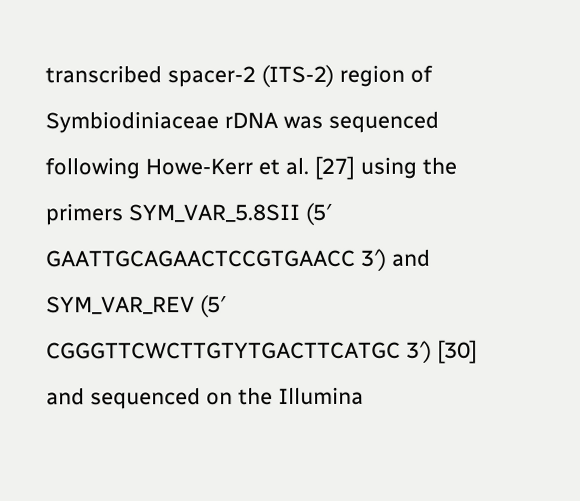transcribed spacer-2 (ITS-2) region of Symbiodiniaceae rDNA was sequenced following Howe-Kerr et al. [27] using the primers SYM_VAR_5.8SII (5′ GAATTGCAGAACTCCGTGAACC 3′) and SYM_VAR_REV (5′ CGGGTTCWCTTGTYTGACTTCATGC 3′) [30] and sequenced on the Illumina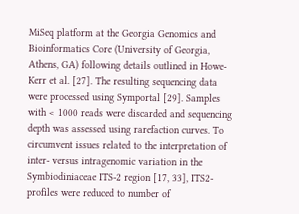MiSeq platform at the Georgia Genomics and Bioinformatics Core (University of Georgia, Athens, GA) following details outlined in Howe-Kerr et al. [27]. The resulting sequencing data were processed using Symportal [29]. Samples with < 1000 reads were discarded and sequencing depth was assessed using rarefaction curves. To circumvent issues related to the interpretation of inter- versus intragenomic variation in the Symbiodiniaceae ITS-2 region [17, 33], ITS2-profiles were reduced to number of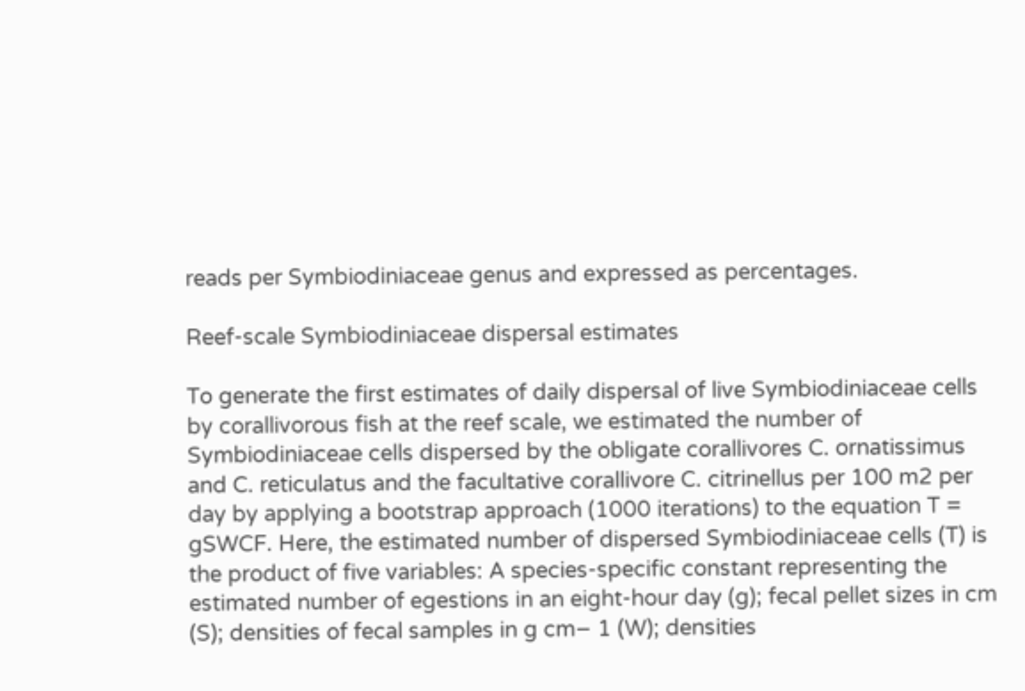reads per Symbiodiniaceae genus and expressed as percentages.

Reef-scale Symbiodiniaceae dispersal estimates

To generate the first estimates of daily dispersal of live Symbiodiniaceae cells by corallivorous fish at the reef scale, we estimated the number of Symbiodiniaceae cells dispersed by the obligate corallivores C. ornatissimus and C. reticulatus and the facultative corallivore C. citrinellus per 100 m2 per day by applying a bootstrap approach (1000 iterations) to the equation T = gSWCF. Here, the estimated number of dispersed Symbiodiniaceae cells (T) is the product of five variables: A species-specific constant representing the estimated number of egestions in an eight-hour day (g); fecal pellet sizes in cm (S); densities of fecal samples in g cm− 1 (W); densities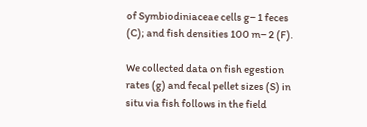of Symbiodiniaceae cells g− 1 feces (C); and fish densities 100 m− 2 (F).

We collected data on fish egestion rates (g) and fecal pellet sizes (S) in situ via fish follows in the field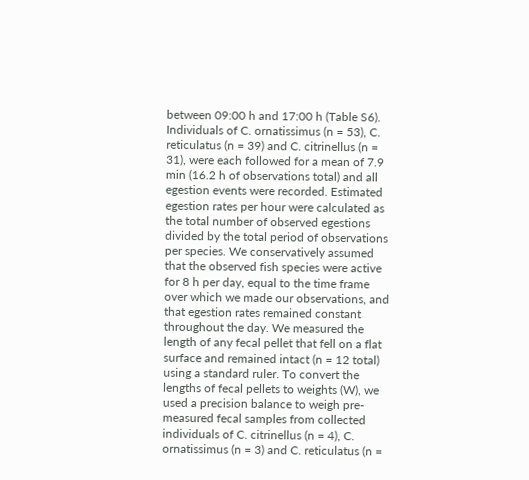between 09:00 h and 17:00 h (Table S6). Individuals of C. ornatissimus (n = 53), C. reticulatus (n = 39) and C. citrinellus (n = 31), were each followed for a mean of 7.9 min (16.2 h of observations total) and all egestion events were recorded. Estimated egestion rates per hour were calculated as the total number of observed egestions divided by the total period of observations per species. We conservatively assumed that the observed fish species were active for 8 h per day, equal to the time frame over which we made our observations, and that egestion rates remained constant throughout the day. We measured the length of any fecal pellet that fell on a flat surface and remained intact (n = 12 total) using a standard ruler. To convert the lengths of fecal pellets to weights (W), we used a precision balance to weigh pre-measured fecal samples from collected individuals of C. citrinellus (n = 4), C. ornatissimus (n = 3) and C. reticulatus (n =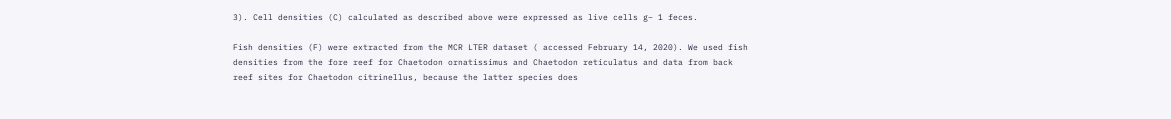3). Cell densities (C) calculated as described above were expressed as live cells g− 1 feces.

Fish densities (F) were extracted from the MCR LTER dataset ( accessed February 14, 2020). We used fish densities from the fore reef for Chaetodon ornatissimus and Chaetodon reticulatus and data from back reef sites for Chaetodon citrinellus, because the latter species does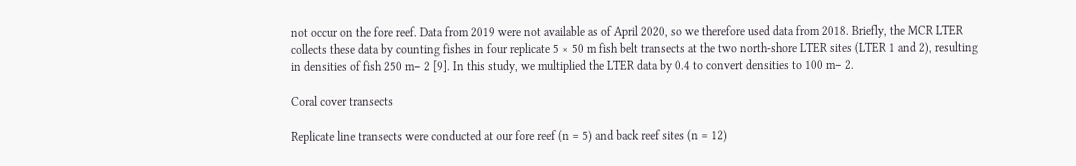not occur on the fore reef. Data from 2019 were not available as of April 2020, so we therefore used data from 2018. Briefly, the MCR LTER collects these data by counting fishes in four replicate 5 × 50 m fish belt transects at the two north-shore LTER sites (LTER 1 and 2), resulting in densities of fish 250 m− 2 [9]. In this study, we multiplied the LTER data by 0.4 to convert densities to 100 m− 2.

Coral cover transects

Replicate line transects were conducted at our fore reef (n = 5) and back reef sites (n = 12)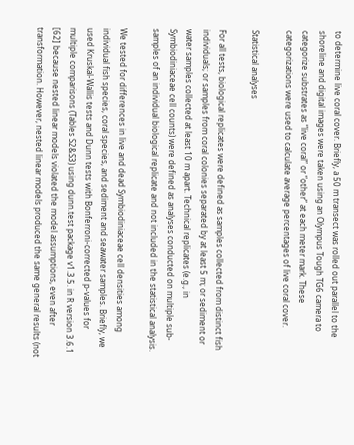to determine live coral cover. Briefly, a 50 m transect was rolled out parallel to the shoreline and digital images were taken using an Olympus Tough TG6 camera to categorize substrates as “live coral” or “other” at each meter mark. These categorizations were used to calculate average percentages of live coral cover.

Statistical analyses

For all tests, biological replicates were defined as samples collected from distinct fish individuals; or samples from coral colonies separated by at least 5 m; or sediment or water samples collected at least 10 m apart. Technical replicates (e.g., in Symbiodiniaceae cell counts) were defined as analyses conducted on multiple sub-samples of an individual biological replicate and not included in the statistical analysis.

We tested for differences in live and dead Symbiodiniaceae cell densities among individual fish species, coral species, and sediment and seawater samples. Briefly, we used Kruskal-Wallis tests and Dunn tests with Bonferroni-corrected p-values for multiple comparisons (Tables S2&S3) using dunn.test package v1.3.5. in R version 3.6.1 [62] because nested linear models violated the model assumptions, even after transformation. However, nested linear models produced the same general results (not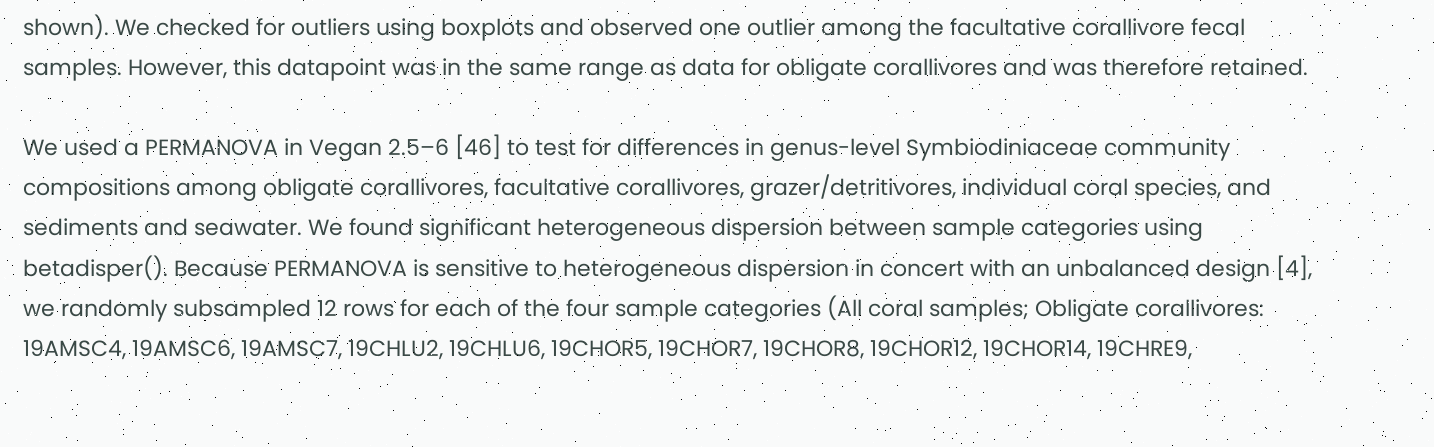shown). We checked for outliers using boxplots and observed one outlier among the facultative corallivore fecal samples. However, this datapoint was in the same range as data for obligate corallivores and was therefore retained.

We used a PERMANOVA in Vegan 2.5–6 [46] to test for differences in genus-level Symbiodiniaceae community compositions among obligate corallivores, facultative corallivores, grazer/detritivores, individual coral species, and sediments and seawater. We found significant heterogeneous dispersion between sample categories using betadisper(). Because PERMANOVA is sensitive to heterogeneous dispersion in concert with an unbalanced design [4], we randomly subsampled 12 rows for each of the four sample categories (All coral samples; Obligate corallivores: 19AMSC4, 19AMSC6, 19AMSC7, 19CHLU2, 19CHLU6, 19CHOR5, 19CHOR7, 19CHOR8, 19CHOR12, 19CHOR14, 19CHRE9,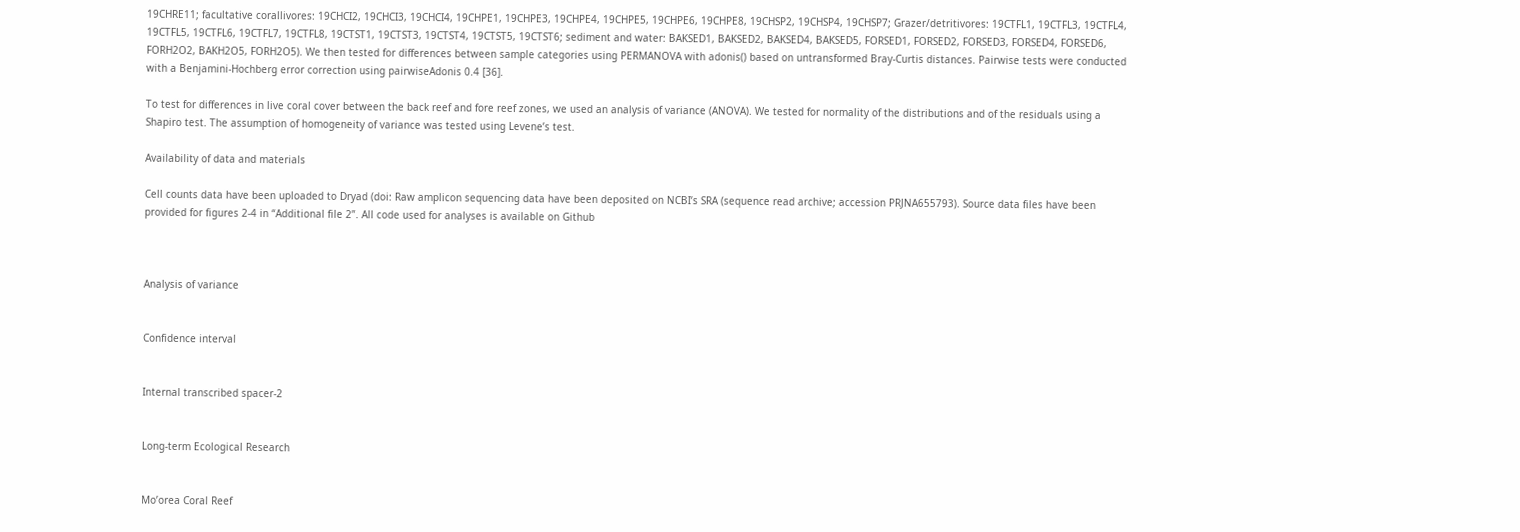19CHRE11; facultative corallivores: 19CHCI2, 19CHCI3, 19CHCI4, 19CHPE1, 19CHPE3, 19CHPE4, 19CHPE5, 19CHPE6, 19CHPE8, 19CHSP2, 19CHSP4, 19CHSP7; Grazer/detritivores: 19CTFL1, 19CTFL3, 19CTFL4, 19CTFL5, 19CTFL6, 19CTFL7, 19CTFL8, 19CTST1, 19CTST3, 19CTST4, 19CTST5, 19CTST6; sediment and water: BAKSED1, BAKSED2, BAKSED4, BAKSED5, FORSED1, FORSED2, FORSED3, FORSED4, FORSED6, FORH2O2, BAKH2O5, FORH2O5). We then tested for differences between sample categories using PERMANOVA with adonis() based on untransformed Bray-Curtis distances. Pairwise tests were conducted with a Benjamini-Hochberg error correction using pairwiseAdonis 0.4 [36].

To test for differences in live coral cover between the back reef and fore reef zones, we used an analysis of variance (ANOVA). We tested for normality of the distributions and of the residuals using a Shapiro test. The assumption of homogeneity of variance was tested using Levene’s test.

Availability of data and materials

Cell counts data have been uploaded to Dryad (doi: Raw amplicon sequencing data have been deposited on NCBI’s SRA (sequence read archive; accession PRJNA655793). Source data files have been provided for figures 2-4 in “Additional file 2”. All code used for analyses is available on Github



Analysis of variance


Confidence interval


Internal transcribed spacer-2


Long-term Ecological Research


Mo’orea Coral Reef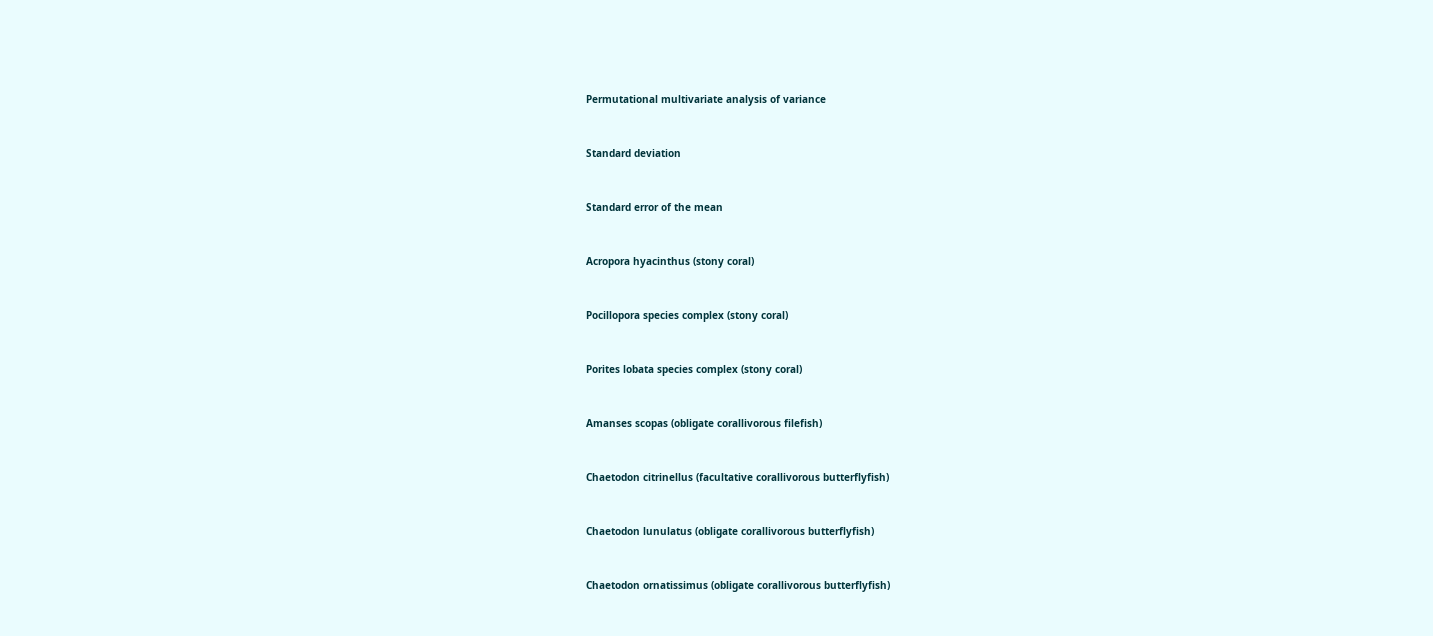Permutational multivariate analysis of variance


Standard deviation


Standard error of the mean


Acropora hyacinthus (stony coral)


Pocillopora species complex (stony coral)


Porites lobata species complex (stony coral)


Amanses scopas (obligate corallivorous filefish)


Chaetodon citrinellus (facultative corallivorous butterflyfish)


Chaetodon lunulatus (obligate corallivorous butterflyfish)


Chaetodon ornatissimus (obligate corallivorous butterflyfish)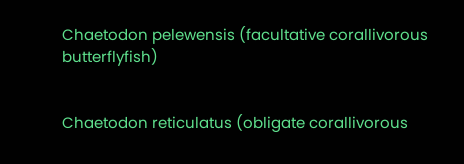Chaetodon pelewensis (facultative corallivorous butterflyfish)


Chaetodon reticulatus (obligate corallivorous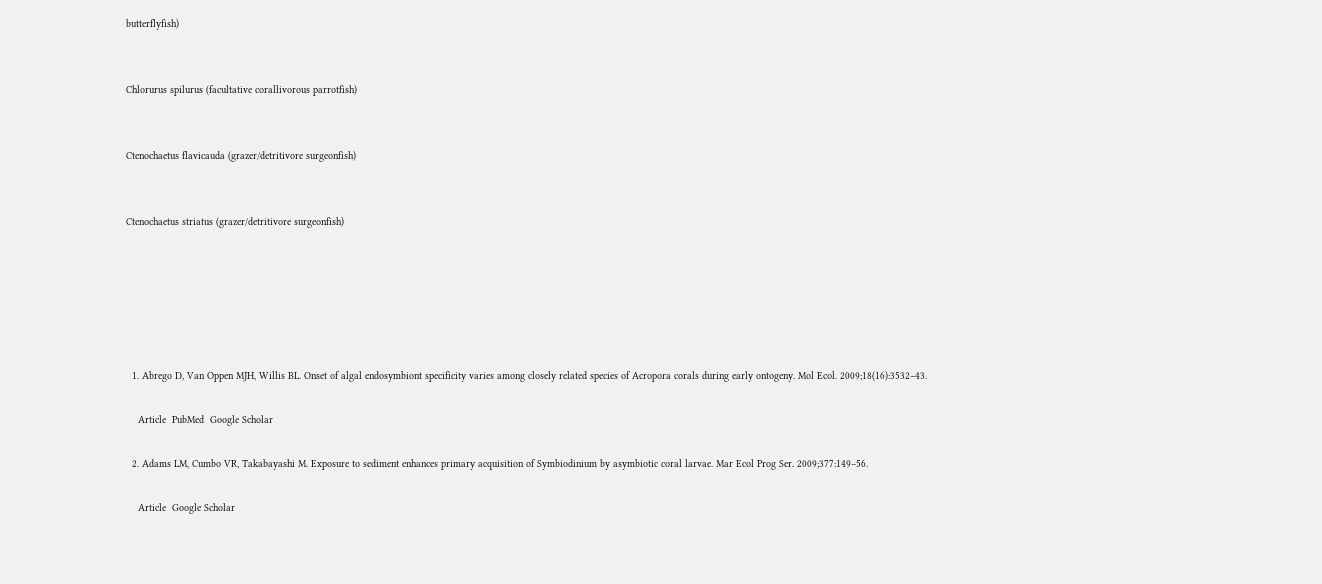butterflyfish)


Chlorurus spilurus (facultative corallivorous parrotfish)


Ctenochaetus flavicauda (grazer/detritivore surgeonfish)


Ctenochaetus striatus (grazer/detritivore surgeonfish)






  1. Abrego D, Van Oppen MJH, Willis BL. Onset of algal endosymbiont specificity varies among closely related species of Acropora corals during early ontogeny. Mol Ecol. 2009;18(16):3532–43.

    Article  PubMed  Google Scholar

  2. Adams LM, Cumbo VR, Takabayashi M. Exposure to sediment enhances primary acquisition of Symbiodinium by asymbiotic coral larvae. Mar Ecol Prog Ser. 2009;377:149–56.

    Article  Google Scholar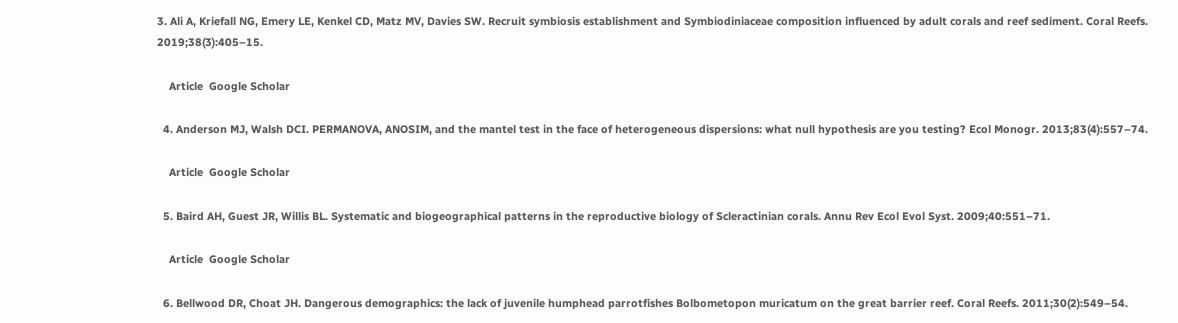3. Ali A, Kriefall NG, Emery LE, Kenkel CD, Matz MV, Davies SW. Recruit symbiosis establishment and Symbiodiniaceae composition influenced by adult corals and reef sediment. Coral Reefs. 2019;38(3):405–15.

    Article  Google Scholar

  4. Anderson MJ, Walsh DCI. PERMANOVA, ANOSIM, and the mantel test in the face of heterogeneous dispersions: what null hypothesis are you testing? Ecol Monogr. 2013;83(4):557–74.

    Article  Google Scholar

  5. Baird AH, Guest JR, Willis BL. Systematic and biogeographical patterns in the reproductive biology of Scleractinian corals. Annu Rev Ecol Evol Syst. 2009;40:551–71.

    Article  Google Scholar

  6. Bellwood DR, Choat JH. Dangerous demographics: the lack of juvenile humphead parrotfishes Bolbometopon muricatum on the great barrier reef. Coral Reefs. 2011;30(2):549–54.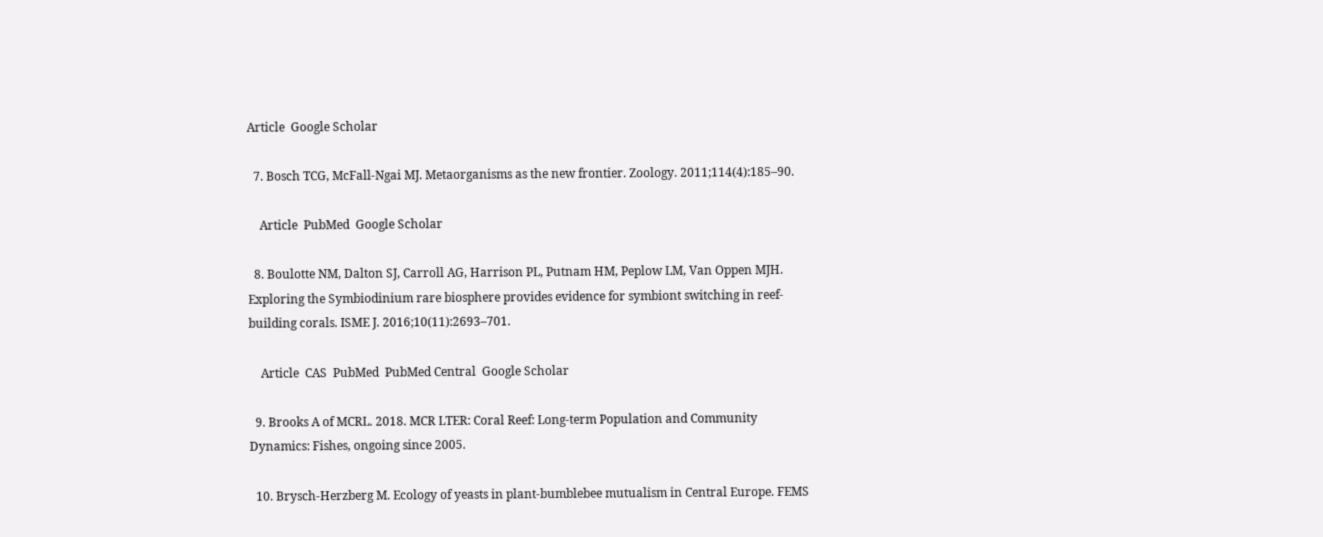Article  Google Scholar

  7. Bosch TCG, McFall-Ngai MJ. Metaorganisms as the new frontier. Zoology. 2011;114(4):185–90.

    Article  PubMed  Google Scholar

  8. Boulotte NM, Dalton SJ, Carroll AG, Harrison PL, Putnam HM, Peplow LM, Van Oppen MJH. Exploring the Symbiodinium rare biosphere provides evidence for symbiont switching in reef-building corals. ISME J. 2016;10(11):2693–701.

    Article  CAS  PubMed  PubMed Central  Google Scholar

  9. Brooks A of MCRL. 2018. MCR LTER: Coral Reef: Long-term Population and Community Dynamics: Fishes, ongoing since 2005.

  10. Brysch-Herzberg M. Ecology of yeasts in plant-bumblebee mutualism in Central Europe. FEMS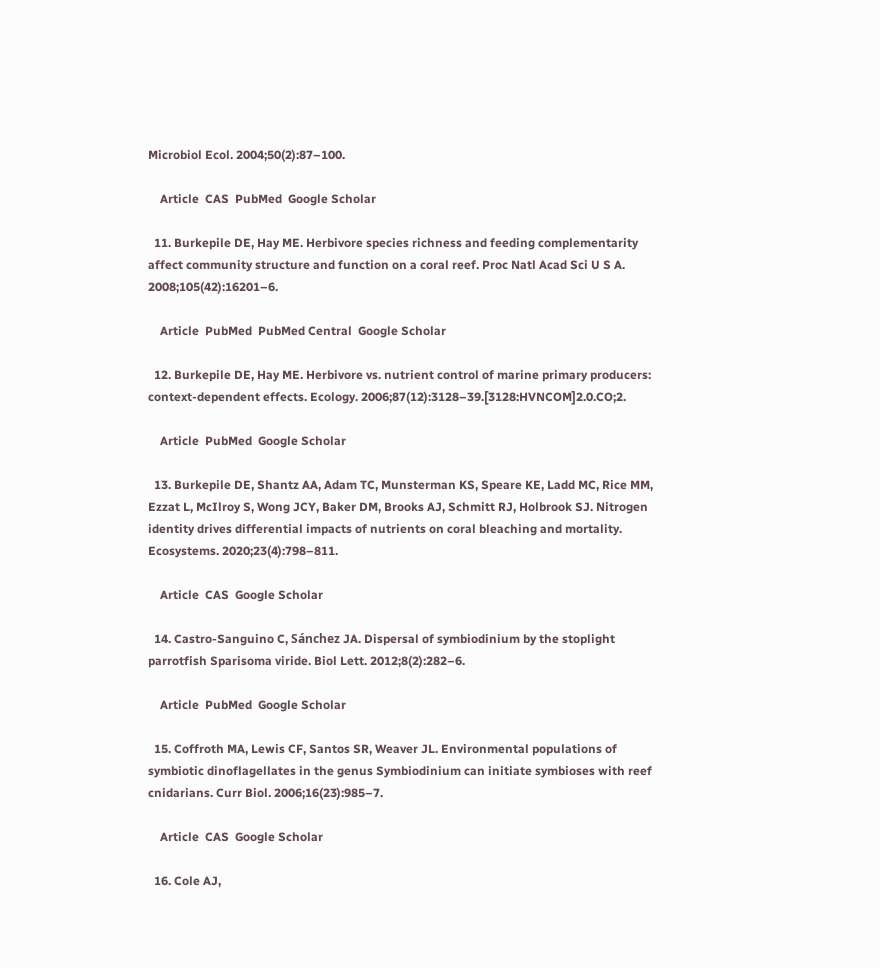Microbiol Ecol. 2004;50(2):87–100.

    Article  CAS  PubMed  Google Scholar

  11. Burkepile DE, Hay ME. Herbivore species richness and feeding complementarity affect community structure and function on a coral reef. Proc Natl Acad Sci U S A. 2008;105(42):16201–6.

    Article  PubMed  PubMed Central  Google Scholar

  12. Burkepile DE, Hay ME. Herbivore vs. nutrient control of marine primary producers: context-dependent effects. Ecology. 2006;87(12):3128–39.[3128:HVNCOM]2.0.CO;2.

    Article  PubMed  Google Scholar

  13. Burkepile DE, Shantz AA, Adam TC, Munsterman KS, Speare KE, Ladd MC, Rice MM, Ezzat L, McIlroy S, Wong JCY, Baker DM, Brooks AJ, Schmitt RJ, Holbrook SJ. Nitrogen identity drives differential impacts of nutrients on coral bleaching and mortality. Ecosystems. 2020;23(4):798–811.

    Article  CAS  Google Scholar

  14. Castro-Sanguino C, Sánchez JA. Dispersal of symbiodinium by the stoplight parrotfish Sparisoma viride. Biol Lett. 2012;8(2):282–6.

    Article  PubMed  Google Scholar

  15. Coffroth MA, Lewis CF, Santos SR, Weaver JL. Environmental populations of symbiotic dinoflagellates in the genus Symbiodinium can initiate symbioses with reef cnidarians. Curr Biol. 2006;16(23):985–7.

    Article  CAS  Google Scholar

  16. Cole AJ,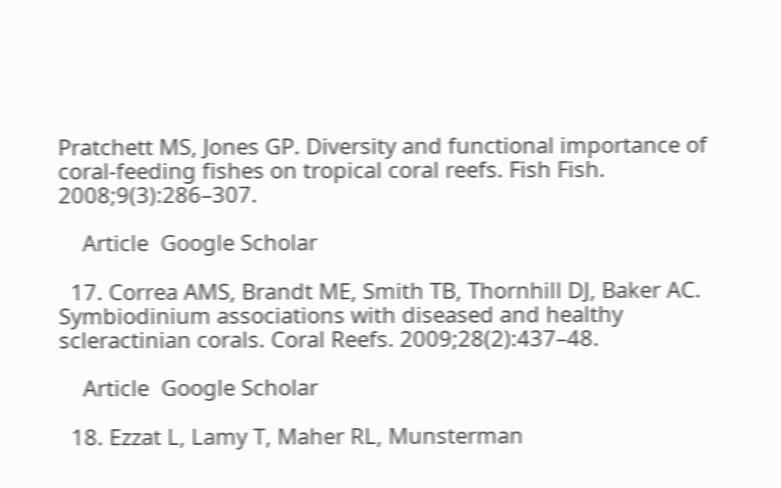Pratchett MS, Jones GP. Diversity and functional importance of coral-feeding fishes on tropical coral reefs. Fish Fish. 2008;9(3):286–307.

    Article  Google Scholar

  17. Correa AMS, Brandt ME, Smith TB, Thornhill DJ, Baker AC. Symbiodinium associations with diseased and healthy scleractinian corals. Coral Reefs. 2009;28(2):437–48.

    Article  Google Scholar

  18. Ezzat L, Lamy T, Maher RL, Munsterman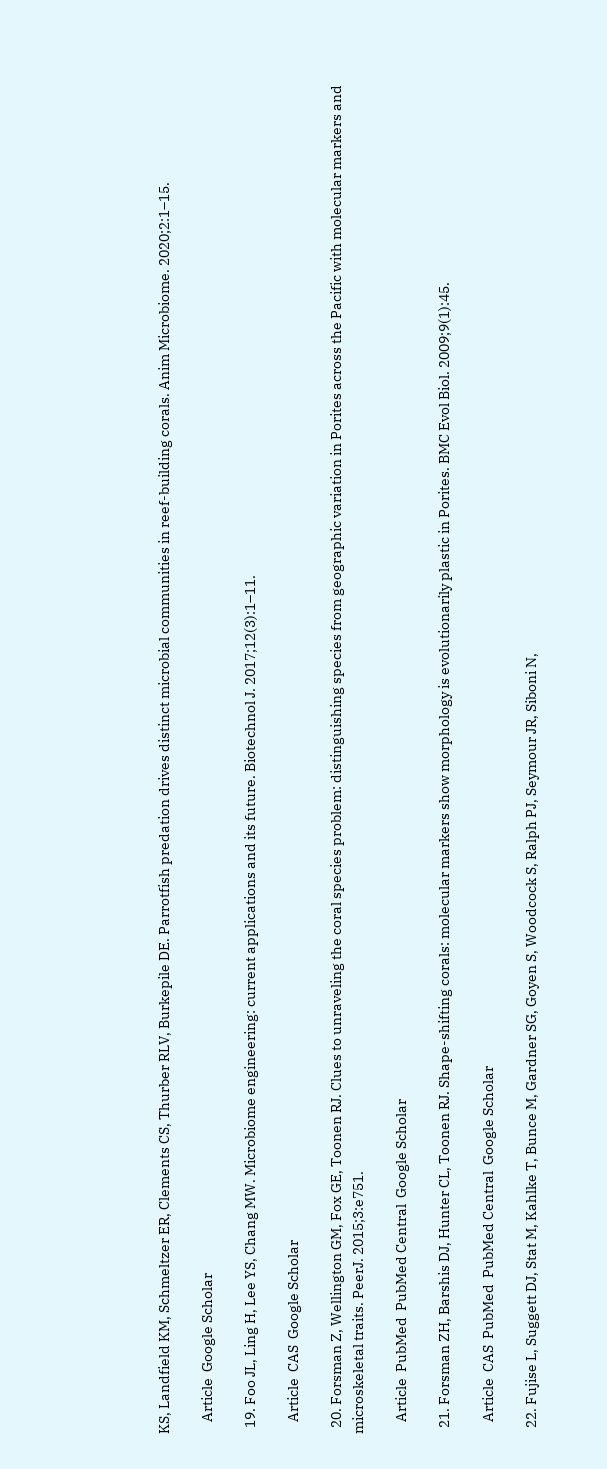KS, Landfield KM, Schmeltzer ER, Clements CS, Thurber RLV, Burkepile DE. Parrotfish predation drives distinct microbial communities in reef-building corals. Anim Microbiome. 2020;2:1–15.

    Article  Google Scholar

  19. Foo JL, Ling H, Lee YS, Chang MW. Microbiome engineering: current applications and its future. Biotechnol J. 2017;12(3):1–11.

    Article  CAS  Google Scholar

  20. Forsman Z, Wellington GM, Fox GE, Toonen RJ. Clues to unraveling the coral species problem: distinguishing species from geographic variation in Porites across the Pacific with molecular markers and microskeletal traits. PeerJ. 2015;3:e751.

    Article  PubMed  PubMed Central  Google Scholar

  21. Forsman ZH, Barshis DJ, Hunter CL, Toonen RJ. Shape-shifting corals: molecular markers show morphology is evolutionarily plastic in Porites. BMC Evol Biol. 2009;9(1):45.

    Article  CAS  PubMed  PubMed Central  Google Scholar

  22. Fujise L, Suggett DJ, Stat M, Kahlke T, Bunce M, Gardner SG, Goyen S, Woodcock S, Ralph PJ, Seymour JR, Siboni N,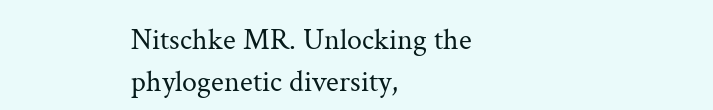Nitschke MR. Unlocking the phylogenetic diversity,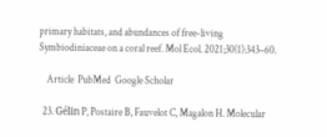primary habitats, and abundances of free-living Symbiodiniaceae on a coral reef. Mol Ecol. 2021;30(1):343–60.

    Article  PubMed  Google Scholar

  23. Gélin P, Postaire B, Fauvelot C, Magalon H. Molecular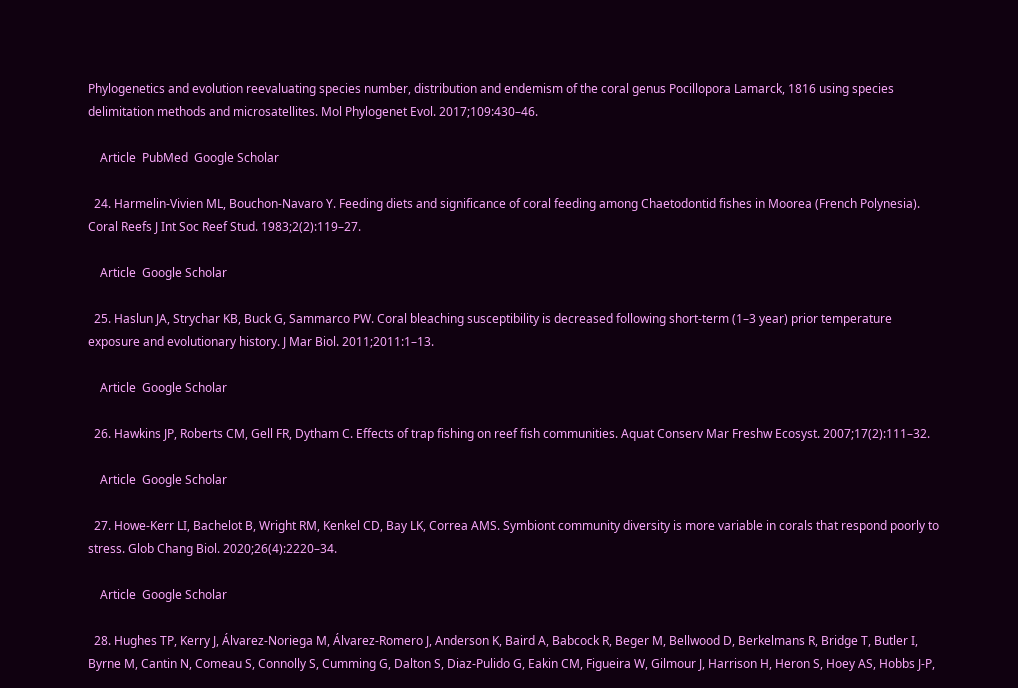Phylogenetics and evolution reevaluating species number, distribution and endemism of the coral genus Pocillopora Lamarck, 1816 using species delimitation methods and microsatellites. Mol Phylogenet Evol. 2017;109:430–46.

    Article  PubMed  Google Scholar

  24. Harmelin-Vivien ML, Bouchon-Navaro Y. Feeding diets and significance of coral feeding among Chaetodontid fishes in Moorea (French Polynesia). Coral Reefs J Int Soc Reef Stud. 1983;2(2):119–27.

    Article  Google Scholar

  25. Haslun JA, Strychar KB, Buck G, Sammarco PW. Coral bleaching susceptibility is decreased following short-term (1–3 year) prior temperature exposure and evolutionary history. J Mar Biol. 2011;2011:1–13.

    Article  Google Scholar

  26. Hawkins JP, Roberts CM, Gell FR, Dytham C. Effects of trap fishing on reef fish communities. Aquat Conserv Mar Freshw Ecosyst. 2007;17(2):111–32.

    Article  Google Scholar

  27. Howe-Kerr LI, Bachelot B, Wright RM, Kenkel CD, Bay LK, Correa AMS. Symbiont community diversity is more variable in corals that respond poorly to stress. Glob Chang Biol. 2020;26(4):2220–34.

    Article  Google Scholar

  28. Hughes TP, Kerry J, Álvarez-Noriega M, Álvarez-Romero J, Anderson K, Baird A, Babcock R, Beger M, Bellwood D, Berkelmans R, Bridge T, Butler I, Byrne M, Cantin N, Comeau S, Connolly S, Cumming G, Dalton S, Diaz-Pulido G, Eakin CM, Figueira W, Gilmour J, Harrison H, Heron S, Hoey AS, Hobbs J-P,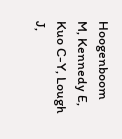Hoogenboom M, Kennedy E, Kuo C-Y, Lough J,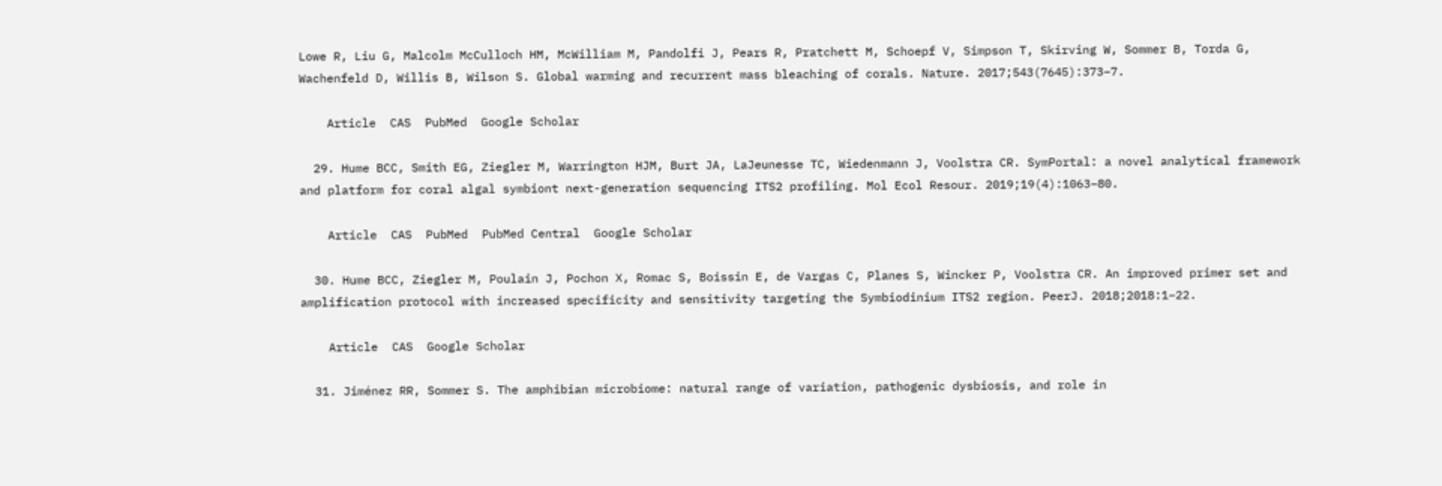Lowe R, Liu G, Malcolm McCulloch HM, McWilliam M, Pandolfi J, Pears R, Pratchett M, Schoepf V, Simpson T, Skirving W, Sommer B, Torda G, Wachenfeld D, Willis B, Wilson S. Global warming and recurrent mass bleaching of corals. Nature. 2017;543(7645):373–7.

    Article  CAS  PubMed  Google Scholar

  29. Hume BCC, Smith EG, Ziegler M, Warrington HJM, Burt JA, LaJeunesse TC, Wiedenmann J, Voolstra CR. SymPortal: a novel analytical framework and platform for coral algal symbiont next-generation sequencing ITS2 profiling. Mol Ecol Resour. 2019;19(4):1063–80.

    Article  CAS  PubMed  PubMed Central  Google Scholar

  30. Hume BCC, Ziegler M, Poulain J, Pochon X, Romac S, Boissin E, de Vargas C, Planes S, Wincker P, Voolstra CR. An improved primer set and amplification protocol with increased specificity and sensitivity targeting the Symbiodinium ITS2 region. PeerJ. 2018;2018:1–22.

    Article  CAS  Google Scholar

  31. Jiménez RR, Sommer S. The amphibian microbiome: natural range of variation, pathogenic dysbiosis, and role in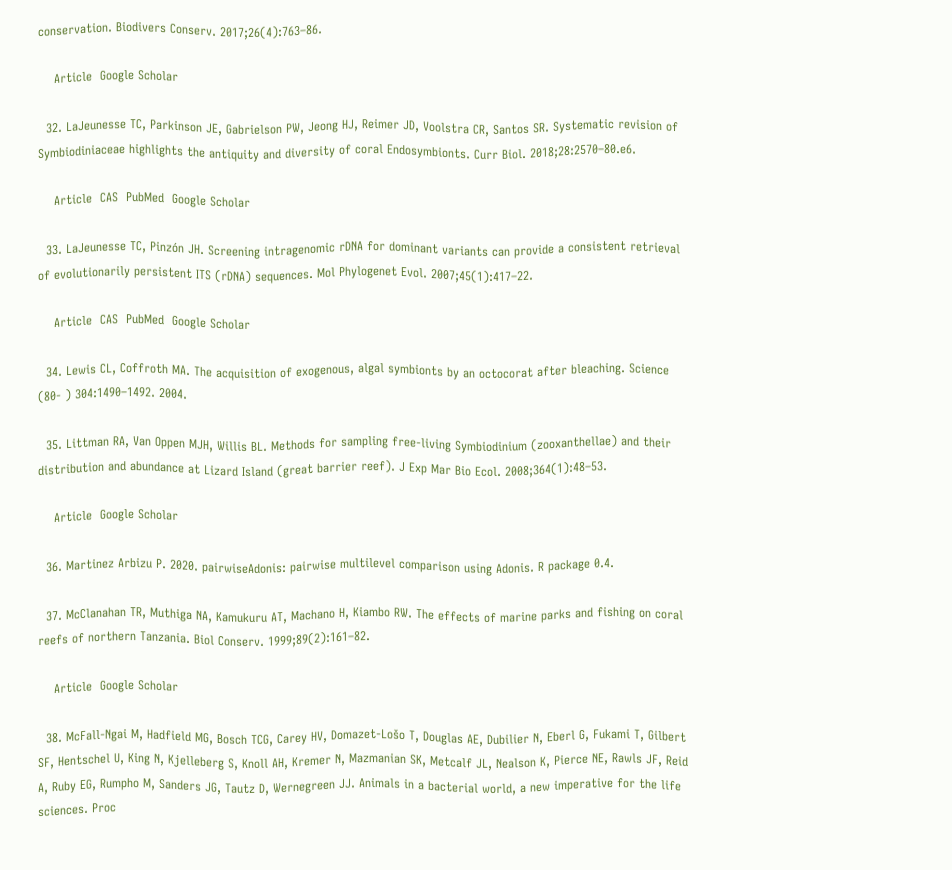conservation. Biodivers Conserv. 2017;26(4):763–86.

    Article  Google Scholar

  32. LaJeunesse TC, Parkinson JE, Gabrielson PW, Jeong HJ, Reimer JD, Voolstra CR, Santos SR. Systematic revision of Symbiodiniaceae highlights the antiquity and diversity of coral Endosymbionts. Curr Biol. 2018;28:2570–80.e6.

    Article  CAS  PubMed  Google Scholar

  33. LaJeunesse TC, Pinzón JH. Screening intragenomic rDNA for dominant variants can provide a consistent retrieval of evolutionarily persistent ITS (rDNA) sequences. Mol Phylogenet Evol. 2007;45(1):417–22.

    Article  CAS  PubMed  Google Scholar

  34. Lewis CL, Coffroth MA. The acquisition of exogenous, algal symbionts by an octocorat after bleaching. Science (80- ) 304:1490–1492. 2004.

  35. Littman RA, Van Oppen MJH, Willis BL. Methods for sampling free-living Symbiodinium (zooxanthellae) and their distribution and abundance at Lizard Island (great barrier reef). J Exp Mar Bio Ecol. 2008;364(1):48–53.

    Article  Google Scholar

  36. Martinez Arbizu P. 2020. pairwiseAdonis: pairwise multilevel comparison using Adonis. R package 0.4.

  37. McClanahan TR, Muthiga NA, Kamukuru AT, Machano H, Kiambo RW. The effects of marine parks and fishing on coral reefs of northern Tanzania. Biol Conserv. 1999;89(2):161–82.

    Article  Google Scholar

  38. McFall-Ngai M, Hadfield MG, Bosch TCG, Carey HV, Domazet-Lošo T, Douglas AE, Dubilier N, Eberl G, Fukami T, Gilbert SF, Hentschel U, King N, Kjelleberg S, Knoll AH, Kremer N, Mazmanian SK, Metcalf JL, Nealson K, Pierce NE, Rawls JF, Reid A, Ruby EG, Rumpho M, Sanders JG, Tautz D, Wernegreen JJ. Animals in a bacterial world, a new imperative for the life sciences. Proc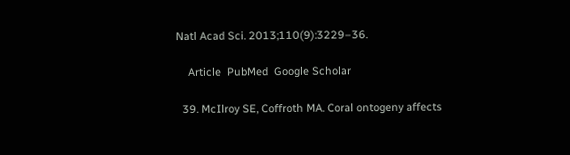Natl Acad Sci. 2013;110(9):3229–36.

    Article  PubMed  Google Scholar

  39. McIlroy SE, Coffroth MA. Coral ontogeny affects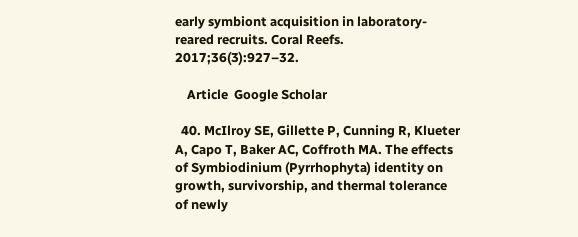early symbiont acquisition in laboratory-reared recruits. Coral Reefs. 2017;36(3):927–32.

    Article  Google Scholar

  40. McIlroy SE, Gillette P, Cunning R, Klueter A, Capo T, Baker AC, Coffroth MA. The effects of Symbiodinium (Pyrrhophyta) identity on growth, survivorship, and thermal tolerance of newly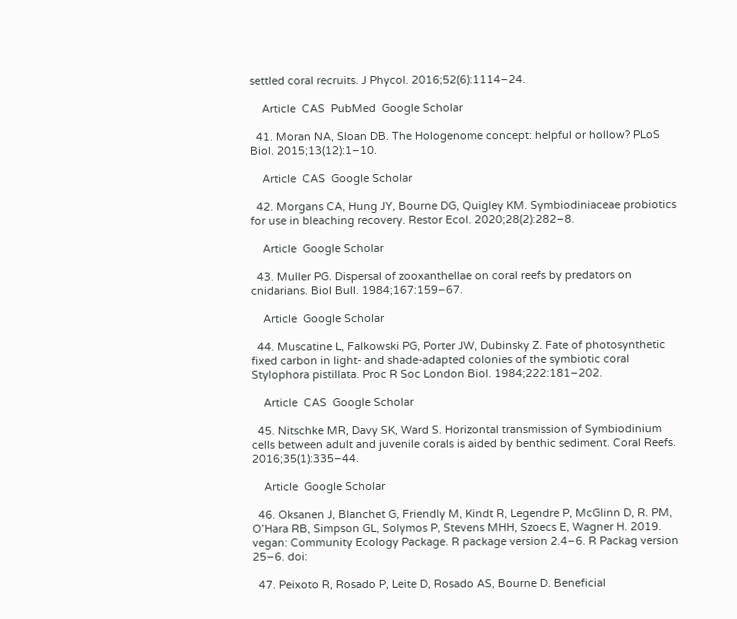settled coral recruits. J Phycol. 2016;52(6):1114–24.

    Article  CAS  PubMed  Google Scholar

  41. Moran NA, Sloan DB. The Hologenome concept: helpful or hollow? PLoS Biol. 2015;13(12):1–10.

    Article  CAS  Google Scholar

  42. Morgans CA, Hung JY, Bourne DG, Quigley KM. Symbiodiniaceae probiotics for use in bleaching recovery. Restor Ecol. 2020;28(2):282–8.

    Article  Google Scholar

  43. Muller PG. Dispersal of zooxanthellae on coral reefs by predators on cnidarians. Biol Bull. 1984;167:159–67.

    Article  Google Scholar

  44. Muscatine L, Falkowski PG, Porter JW, Dubinsky Z. Fate of photosynthetic fixed carbon in light- and shade-adapted colonies of the symbiotic coral Stylophora pistillata. Proc R Soc London Biol. 1984;222:181–202.

    Article  CAS  Google Scholar

  45. Nitschke MR, Davy SK, Ward S. Horizontal transmission of Symbiodinium cells between adult and juvenile corals is aided by benthic sediment. Coral Reefs. 2016;35(1):335–44.

    Article  Google Scholar

  46. Oksanen J, Blanchet G, Friendly M, Kindt R, Legendre P, McGlinn D, R. PM, O’Hara RB, Simpson GL, Solymos P, Stevens MHH, Szoecs E, Wagner H. 2019. vegan: Community Ecology Package. R package version 2.4–6. R Packag version 25–6. doi:

  47. Peixoto R, Rosado P, Leite D, Rosado AS, Bourne D. Beneficial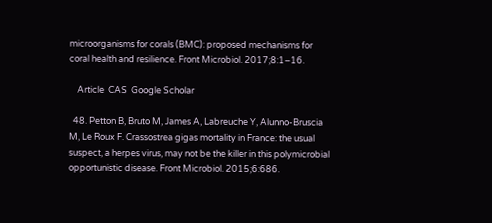microorganisms for corals (BMC): proposed mechanisms for coral health and resilience. Front Microbiol. 2017;8:1–16.

    Article  CAS  Google Scholar

  48. Petton B, Bruto M, James A, Labreuche Y, Alunno-Bruscia M, Le Roux F. Crassostrea gigas mortality in France: the usual suspect, a herpes virus, may not be the killer in this polymicrobial opportunistic disease. Front Microbiol. 2015;6:686.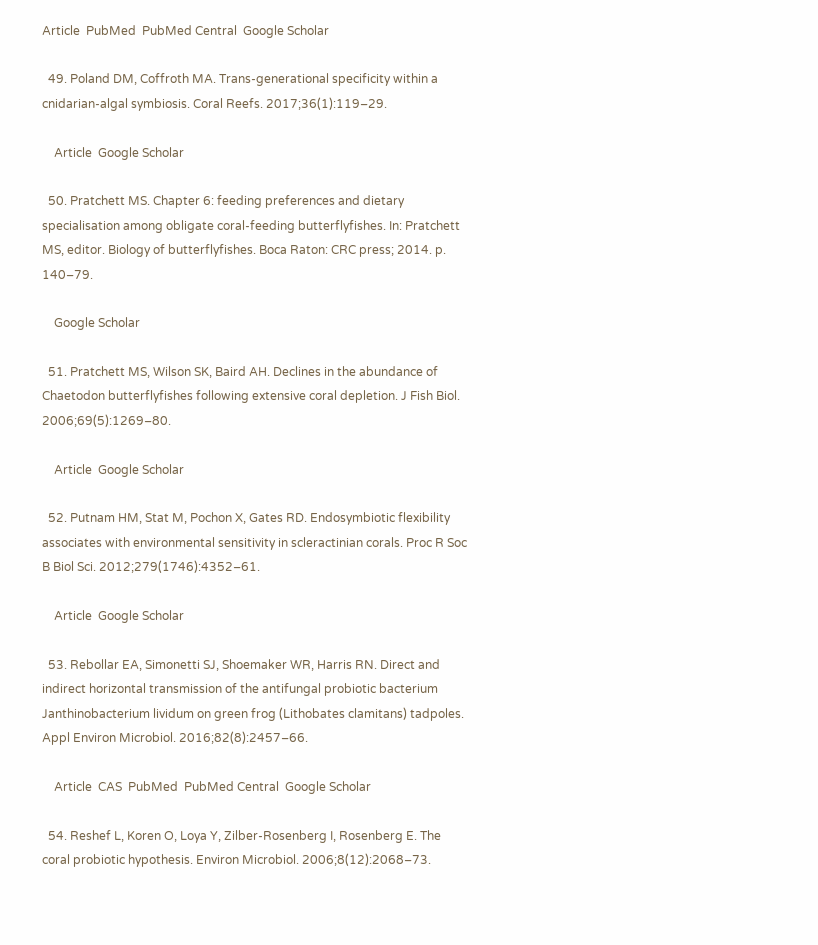Article  PubMed  PubMed Central  Google Scholar

  49. Poland DM, Coffroth MA. Trans-generational specificity within a cnidarian-algal symbiosis. Coral Reefs. 2017;36(1):119–29.

    Article  Google Scholar

  50. Pratchett MS. Chapter 6: feeding preferences and dietary specialisation among obligate coral-feeding butterflyfishes. In: Pratchett MS, editor. Biology of butterflyfishes. Boca Raton: CRC press; 2014. p. 140–79.

    Google Scholar

  51. Pratchett MS, Wilson SK, Baird AH. Declines in the abundance of Chaetodon butterflyfishes following extensive coral depletion. J Fish Biol. 2006;69(5):1269–80.

    Article  Google Scholar

  52. Putnam HM, Stat M, Pochon X, Gates RD. Endosymbiotic flexibility associates with environmental sensitivity in scleractinian corals. Proc R Soc B Biol Sci. 2012;279(1746):4352–61.

    Article  Google Scholar

  53. Rebollar EA, Simonetti SJ, Shoemaker WR, Harris RN. Direct and indirect horizontal transmission of the antifungal probiotic bacterium Janthinobacterium lividum on green frog (Lithobates clamitans) tadpoles. Appl Environ Microbiol. 2016;82(8):2457–66.

    Article  CAS  PubMed  PubMed Central  Google Scholar

  54. Reshef L, Koren O, Loya Y, Zilber-Rosenberg I, Rosenberg E. The coral probiotic hypothesis. Environ Microbiol. 2006;8(12):2068–73.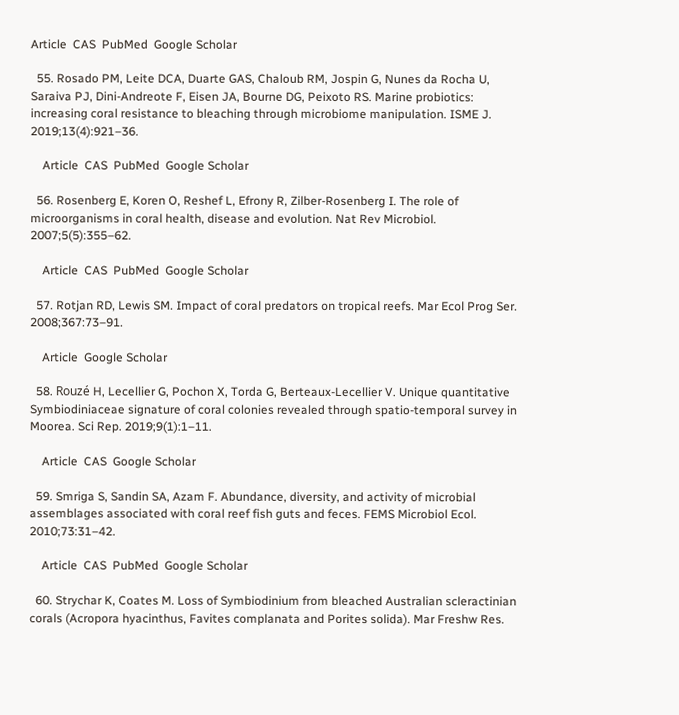Article  CAS  PubMed  Google Scholar

  55. Rosado PM, Leite DCA, Duarte GAS, Chaloub RM, Jospin G, Nunes da Rocha U, Saraiva PJ, Dini-Andreote F, Eisen JA, Bourne DG, Peixoto RS. Marine probiotics: increasing coral resistance to bleaching through microbiome manipulation. ISME J. 2019;13(4):921–36.

    Article  CAS  PubMed  Google Scholar

  56. Rosenberg E, Koren O, Reshef L, Efrony R, Zilber-Rosenberg I. The role of microorganisms in coral health, disease and evolution. Nat Rev Microbiol. 2007;5(5):355–62.

    Article  CAS  PubMed  Google Scholar

  57. Rotjan RD, Lewis SM. Impact of coral predators on tropical reefs. Mar Ecol Prog Ser. 2008;367:73–91.

    Article  Google Scholar

  58. Rouzé H, Lecellier G, Pochon X, Torda G, Berteaux-Lecellier V. Unique quantitative Symbiodiniaceae signature of coral colonies revealed through spatio-temporal survey in Moorea. Sci Rep. 2019;9(1):1–11.

    Article  CAS  Google Scholar

  59. Smriga S, Sandin SA, Azam F. Abundance, diversity, and activity of microbial assemblages associated with coral reef fish guts and feces. FEMS Microbiol Ecol. 2010;73:31–42.

    Article  CAS  PubMed  Google Scholar

  60. Strychar K, Coates M. Loss of Symbiodinium from bleached Australian scleractinian corals (Acropora hyacinthus, Favites complanata and Porites solida). Mar Freshw Res.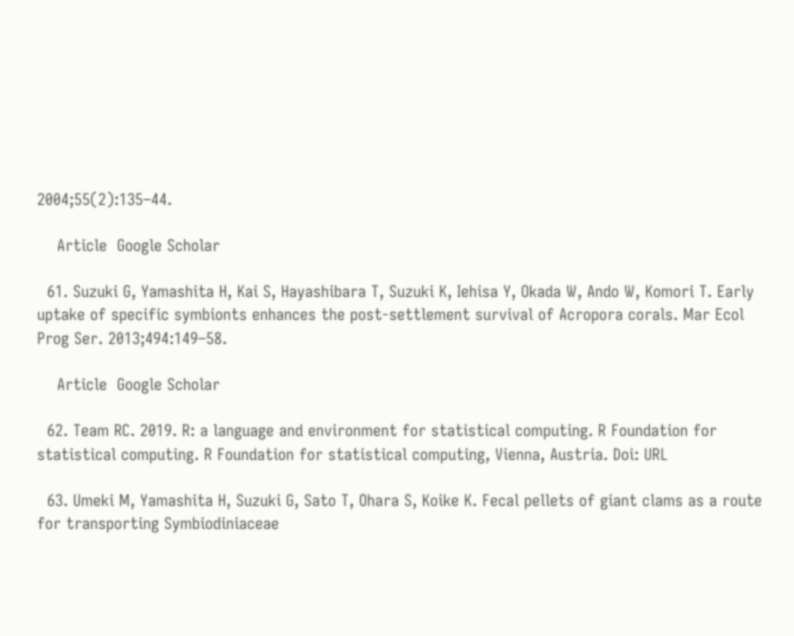2004;55(2):135–44.

    Article  Google Scholar

  61. Suzuki G, Yamashita H, Kai S, Hayashibara T, Suzuki K, Iehisa Y, Okada W, Ando W, Komori T. Early uptake of specific symbionts enhances the post-settlement survival of Acropora corals. Mar Ecol Prog Ser. 2013;494:149–58.

    Article  Google Scholar

  62. Team RC. 2019. R: a language and environment for statistical computing. R Foundation for statistical computing. R Foundation for statistical computing, Vienna, Austria. Doi: URL

  63. Umeki M, Yamashita H, Suzuki G, Sato T, Ohara S, Koike K. Fecal pellets of giant clams as a route for transporting Symbiodiniaceae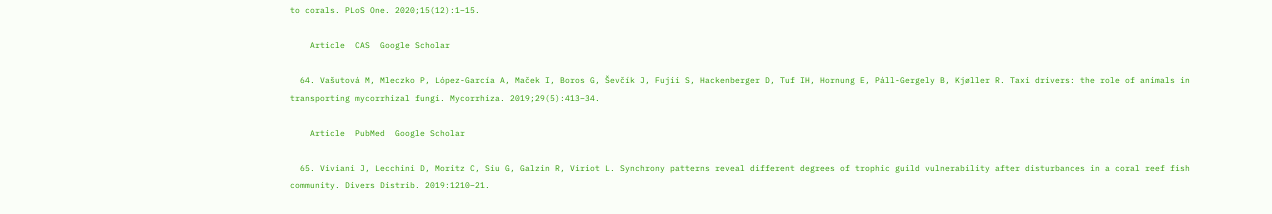to corals. PLoS One. 2020;15(12):1–15.

    Article  CAS  Google Scholar

  64. Vašutová M, Mleczko P, López-García A, Maček I, Boros G, Ševčík J, Fujii S, Hackenberger D, Tuf IH, Hornung E, Páll-Gergely B, Kjøller R. Taxi drivers: the role of animals in transporting mycorrhizal fungi. Mycorrhiza. 2019;29(5):413–34.

    Article  PubMed  Google Scholar

  65. Viviani J, Lecchini D, Moritz C, Siu G, Galzin R, Viriot L. Synchrony patterns reveal different degrees of trophic guild vulnerability after disturbances in a coral reef fish community. Divers Distrib. 2019:1210–21.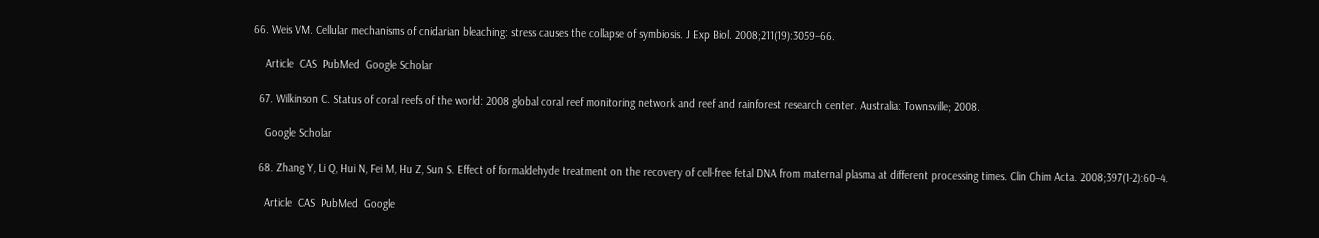66. Weis VM. Cellular mechanisms of cnidarian bleaching: stress causes the collapse of symbiosis. J Exp Biol. 2008;211(19):3059–66.

    Article  CAS  PubMed  Google Scholar

  67. Wilkinson C. Status of coral reefs of the world: 2008 global coral reef monitoring network and reef and rainforest research center. Australia: Townsville; 2008.

    Google Scholar

  68. Zhang Y, Li Q, Hui N, Fei M, Hu Z, Sun S. Effect of formaldehyde treatment on the recovery of cell-free fetal DNA from maternal plasma at different processing times. Clin Chim Acta. 2008;397(1-2):60–4.

    Article  CAS  PubMed  Google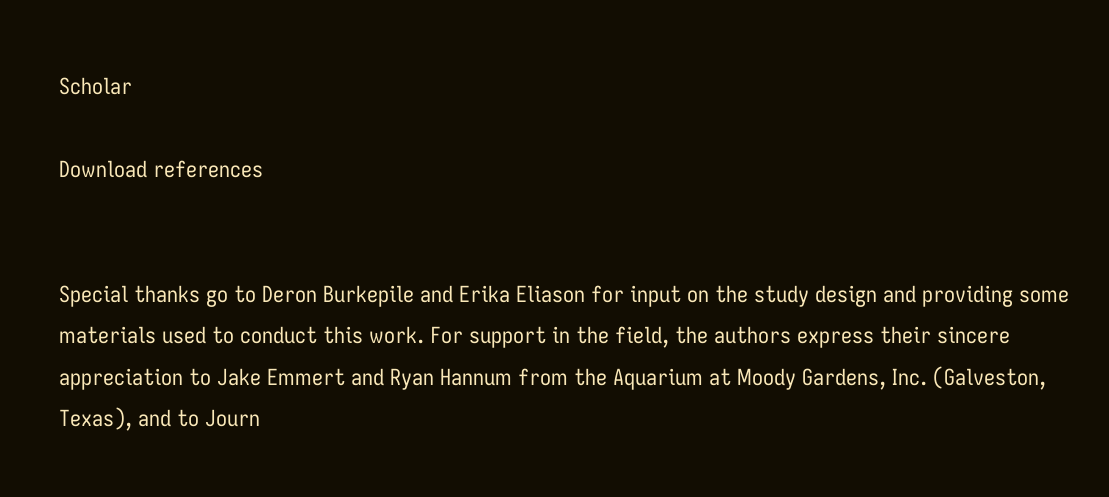Scholar

Download references


Special thanks go to Deron Burkepile and Erika Eliason for input on the study design and providing some materials used to conduct this work. For support in the field, the authors express their sincere appreciation to Jake Emmert and Ryan Hannum from the Aquarium at Moody Gardens, Inc. (Galveston, Texas), and to Journ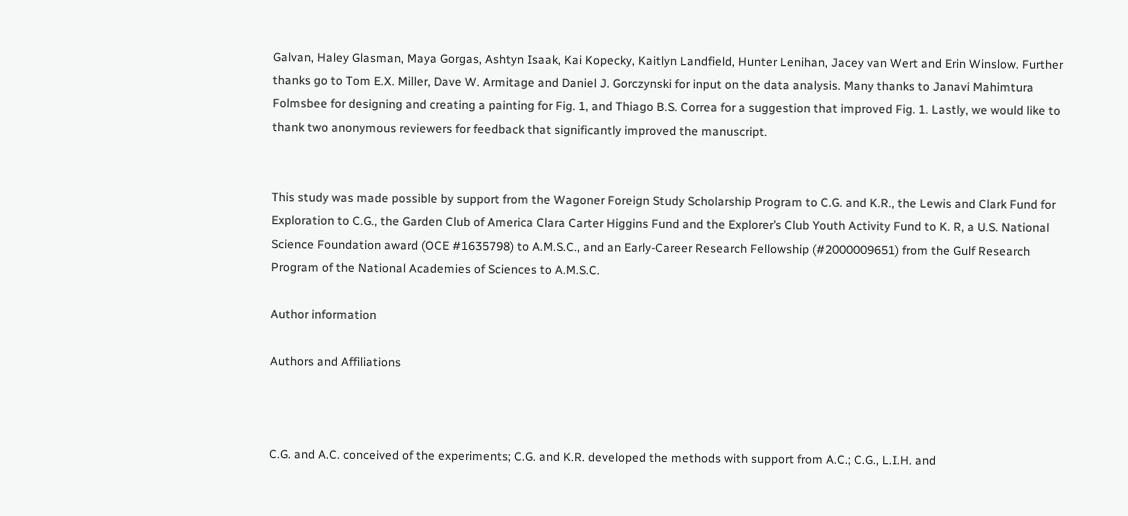Galvan, Haley Glasman, Maya Gorgas, Ashtyn Isaak, Kai Kopecky, Kaitlyn Landfield, Hunter Lenihan, Jacey van Wert and Erin Winslow. Further thanks go to Tom E.X. Miller, Dave W. Armitage and Daniel J. Gorczynski for input on the data analysis. Many thanks to Janavi Mahimtura Folmsbee for designing and creating a painting for Fig. 1, and Thiago B.S. Correa for a suggestion that improved Fig. 1. Lastly, we would like to thank two anonymous reviewers for feedback that significantly improved the manuscript.


This study was made possible by support from the Wagoner Foreign Study Scholarship Program to C.G. and K.R., the Lewis and Clark Fund for Exploration to C.G., the Garden Club of America Clara Carter Higgins Fund and the Explorer’s Club Youth Activity Fund to K. R, a U.S. National Science Foundation award (OCE #1635798) to A.M.S.C., and an Early-Career Research Fellowship (#2000009651) from the Gulf Research Program of the National Academies of Sciences to A.M.S.C.

Author information

Authors and Affiliations



C.G. and A.C. conceived of the experiments; C.G. and K.R. developed the methods with support from A.C.; C.G., L.I.H. and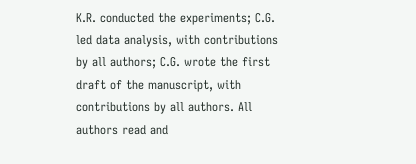K.R. conducted the experiments; C.G. led data analysis, with contributions by all authors; C.G. wrote the first draft of the manuscript, with contributions by all authors. All authors read and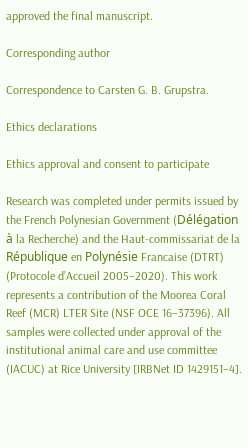approved the final manuscript.

Corresponding author

Correspondence to Carsten G. B. Grupstra.

Ethics declarations

Ethics approval and consent to participate

Research was completed under permits issued by the French Polynesian Government (Délégation à la Recherche) and the Haut-commissariat de la République en Polynésie Francaise (DTRT) (Protocole d’Accueil 2005–2020). This work represents a contribution of the Moorea Coral Reef (MCR) LTER Site (NSF OCE 16–37396). All samples were collected under approval of the institutional animal care and use committee (IACUC) at Rice University [IRBNet ID 1429151–4].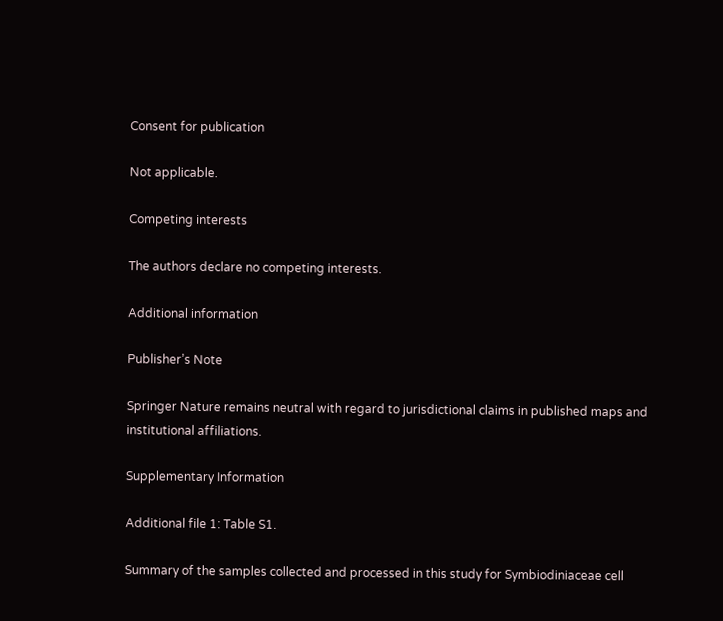Consent for publication

Not applicable.

Competing interests

The authors declare no competing interests.

Additional information

Publisher’s Note

Springer Nature remains neutral with regard to jurisdictional claims in published maps and institutional affiliations.

Supplementary Information

Additional file 1: Table S1.

Summary of the samples collected and processed in this study for Symbiodiniaceae cell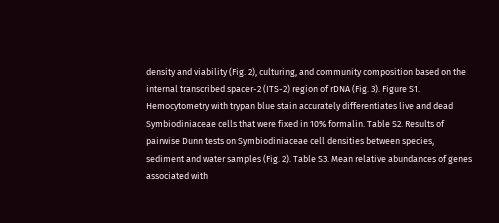density and viability (Fig. 2), culturing, and community composition based on the internal transcribed spacer-2 (ITS-2) region of rDNA (Fig. 3). Figure S1. Hemocytometry with trypan blue stain accurately differentiates live and dead Symbiodiniaceae cells that were fixed in 10% formalin. Table S2. Results of pairwise Dunn tests on Symbiodiniaceae cell densities between species, sediment and water samples (Fig. 2). Table S3. Mean relative abundances of genes associated with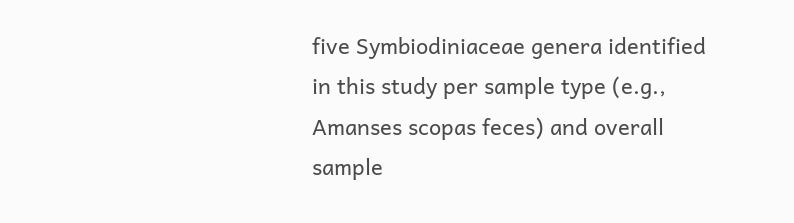five Symbiodiniaceae genera identified in this study per sample type (e.g., Amanses scopas feces) and overall sample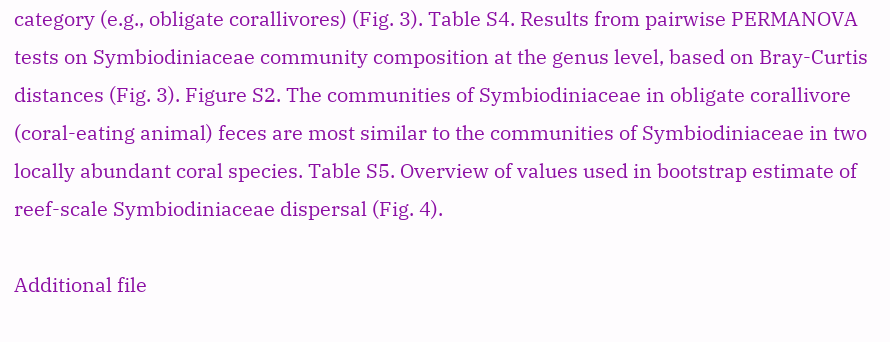category (e.g., obligate corallivores) (Fig. 3). Table S4. Results from pairwise PERMANOVA tests on Symbiodiniaceae community composition at the genus level, based on Bray-Curtis distances (Fig. 3). Figure S2. The communities of Symbiodiniaceae in obligate corallivore (coral-eating animal) feces are most similar to the communities of Symbiodiniaceae in two locally abundant coral species. Table S5. Overview of values used in bootstrap estimate of reef-scale Symbiodiniaceae dispersal (Fig. 4).

Additional file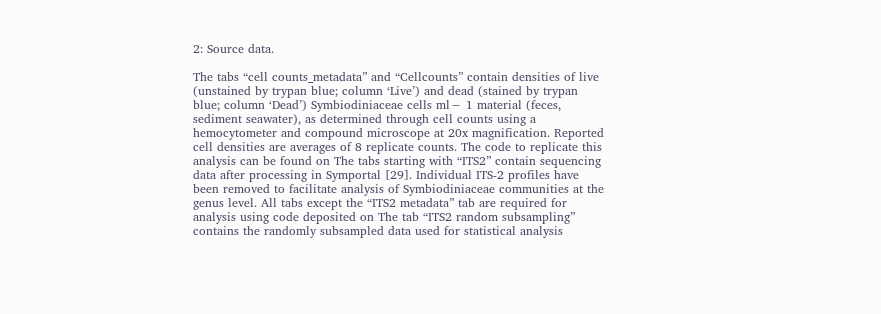2: Source data.

The tabs “cell counts_metadata” and “Cellcounts” contain densities of live (unstained by trypan blue; column ‘Live’) and dead (stained by trypan blue; column ‘Dead’) Symbiodiniaceae cells ml− 1 material (feces, sediment seawater), as determined through cell counts using a hemocytometer and compound microscope at 20x magnification. Reported cell densities are averages of 8 replicate counts. The code to replicate this analysis can be found on The tabs starting with “ITS2” contain sequencing data after processing in Symportal [29]. Individual ITS-2 profiles have been removed to facilitate analysis of Symbiodiniaceae communities at the genus level. All tabs except the “ITS2 metadata” tab are required for analysis using code deposited on The tab “ITS2 random subsampling” contains the randomly subsampled data used for statistical analysis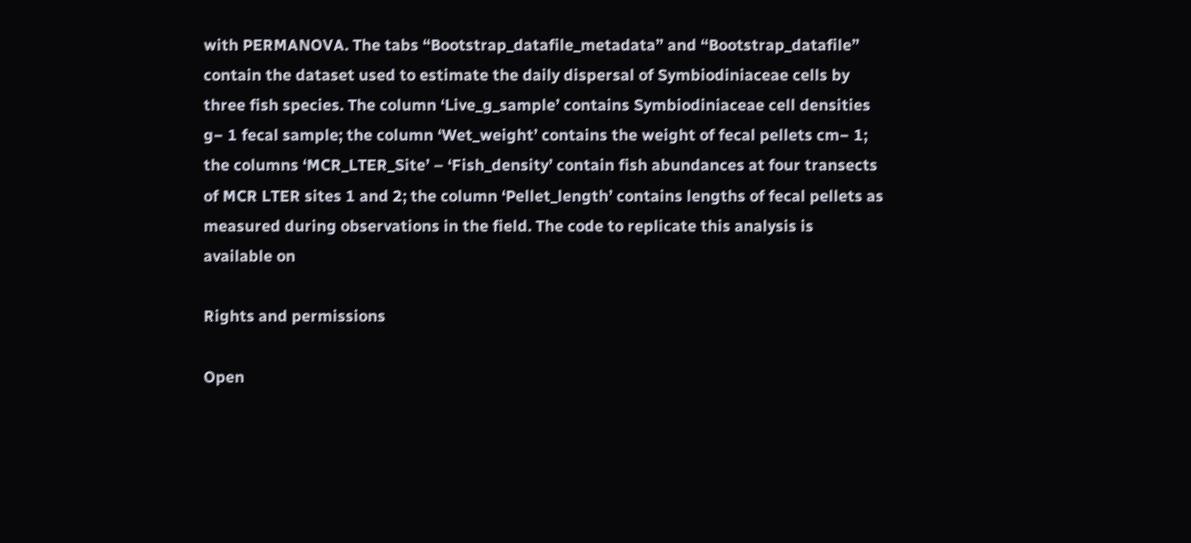with PERMANOVA. The tabs “Bootstrap_datafile_metadata” and “Bootstrap_datafile” contain the dataset used to estimate the daily dispersal of Symbiodiniaceae cells by three fish species. The column ‘Live_g_sample’ contains Symbiodiniaceae cell densities g− 1 fecal sample; the column ‘Wet_weight’ contains the weight of fecal pellets cm− 1; the columns ‘MCR_LTER_Site’ – ‘Fish_density’ contain fish abundances at four transects of MCR LTER sites 1 and 2; the column ‘Pellet_length’ contains lengths of fecal pellets as measured during observations in the field. The code to replicate this analysis is available on

Rights and permissions

Open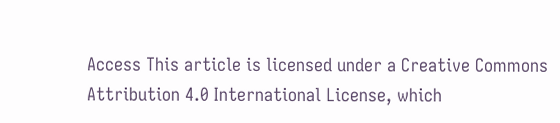Access This article is licensed under a Creative Commons Attribution 4.0 International License, which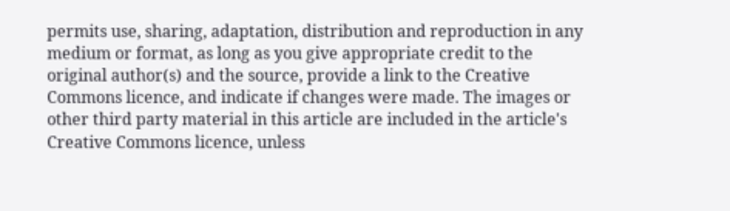permits use, sharing, adaptation, distribution and reproduction in any medium or format, as long as you give appropriate credit to the original author(s) and the source, provide a link to the Creative Commons licence, and indicate if changes were made. The images or other third party material in this article are included in the article's Creative Commons licence, unless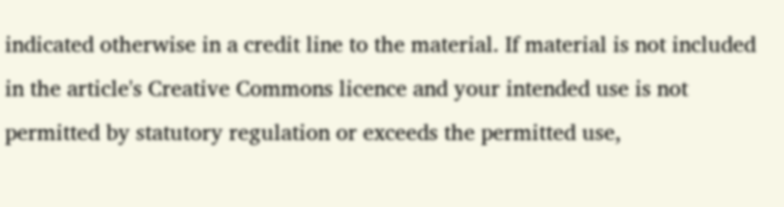indicated otherwise in a credit line to the material. If material is not included in the article's Creative Commons licence and your intended use is not permitted by statutory regulation or exceeds the permitted use,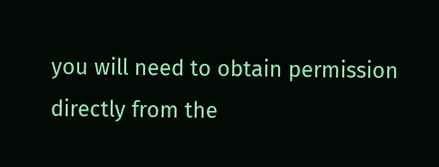you will need to obtain permission directly from the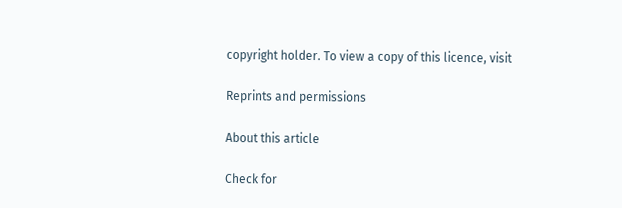copyright holder. To view a copy of this licence, visit

Reprints and permissions

About this article

Check for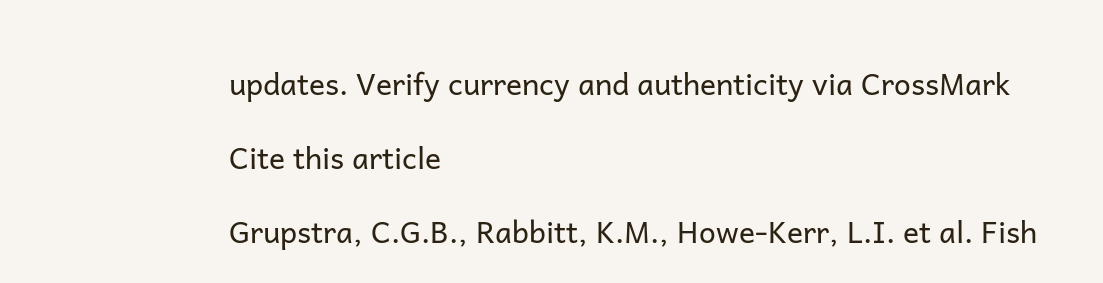updates. Verify currency and authenticity via CrossMark

Cite this article

Grupstra, C.G.B., Rabbitt, K.M., Howe-Kerr, L.I. et al. Fish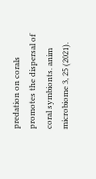predation on corals promotes the dispersal of coral symbionts. anim microbiome 3, 25 (2021).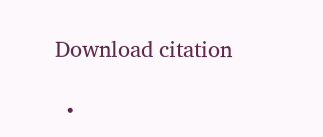Download citation

  •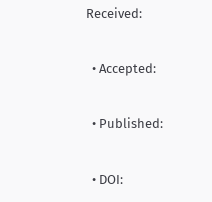Received:

  • Accepted:

  • Published:

  • DOI: